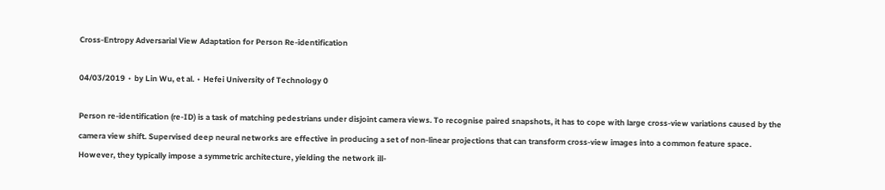Cross-Entropy Adversarial View Adaptation for Person Re-identification

04/03/2019 ∙ by Lin Wu, et al. ∙ Hefei University of Technology 0

Person re-identification (re-ID) is a task of matching pedestrians under disjoint camera views. To recognise paired snapshots, it has to cope with large cross-view variations caused by the camera view shift. Supervised deep neural networks are effective in producing a set of non-linear projections that can transform cross-view images into a common feature space. However, they typically impose a symmetric architecture, yielding the network ill-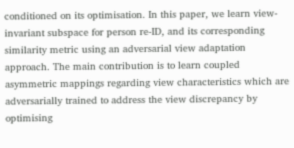conditioned on its optimisation. In this paper, we learn view-invariant subspace for person re-ID, and its corresponding similarity metric using an adversarial view adaptation approach. The main contribution is to learn coupled asymmetric mappings regarding view characteristics which are adversarially trained to address the view discrepancy by optimising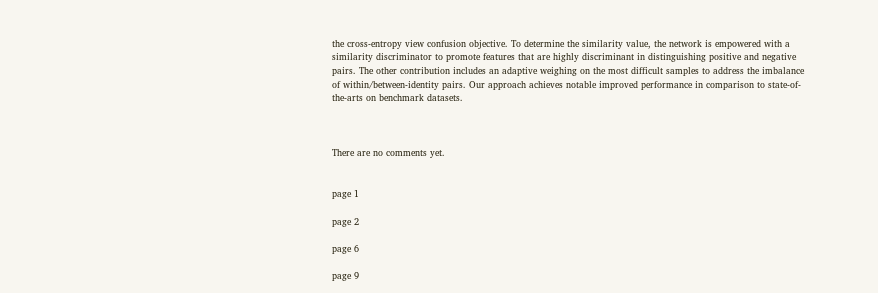the cross-entropy view confusion objective. To determine the similarity value, the network is empowered with a similarity discriminator to promote features that are highly discriminant in distinguishing positive and negative pairs. The other contribution includes an adaptive weighing on the most difficult samples to address the imbalance of within/between-identity pairs. Our approach achieves notable improved performance in comparison to state-of-the-arts on benchmark datasets.



There are no comments yet.


page 1

page 2

page 6

page 9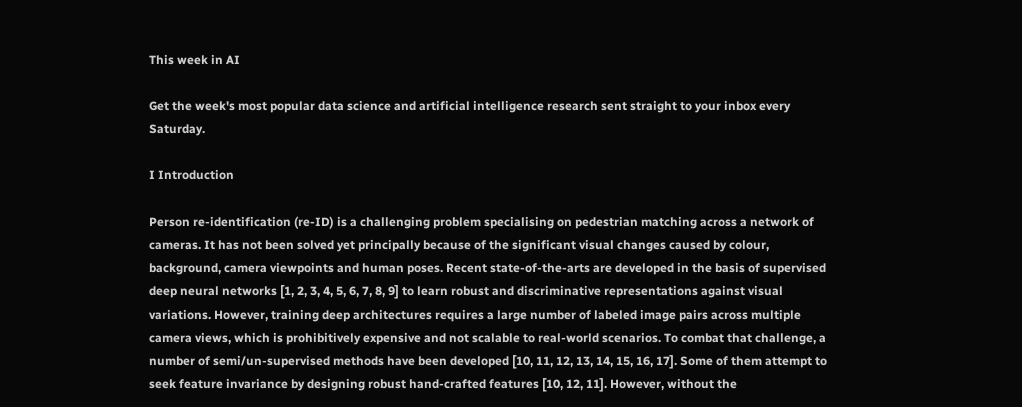This week in AI

Get the week's most popular data science and artificial intelligence research sent straight to your inbox every Saturday.

I Introduction

Person re-identification (re-ID) is a challenging problem specialising on pedestrian matching across a network of cameras. It has not been solved yet principally because of the significant visual changes caused by colour, background, camera viewpoints and human poses. Recent state-of-the-arts are developed in the basis of supervised deep neural networks [1, 2, 3, 4, 5, 6, 7, 8, 9] to learn robust and discriminative representations against visual variations. However, training deep architectures requires a large number of labeled image pairs across multiple camera views, which is prohibitively expensive and not scalable to real-world scenarios. To combat that challenge, a number of semi/un-supervised methods have been developed [10, 11, 12, 13, 14, 15, 16, 17]. Some of them attempt to seek feature invariance by designing robust hand-crafted features [10, 12, 11]. However, without the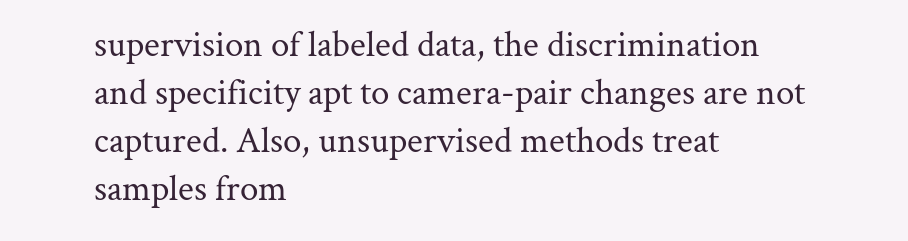supervision of labeled data, the discrimination and specificity apt to camera-pair changes are not captured. Also, unsupervised methods treat samples from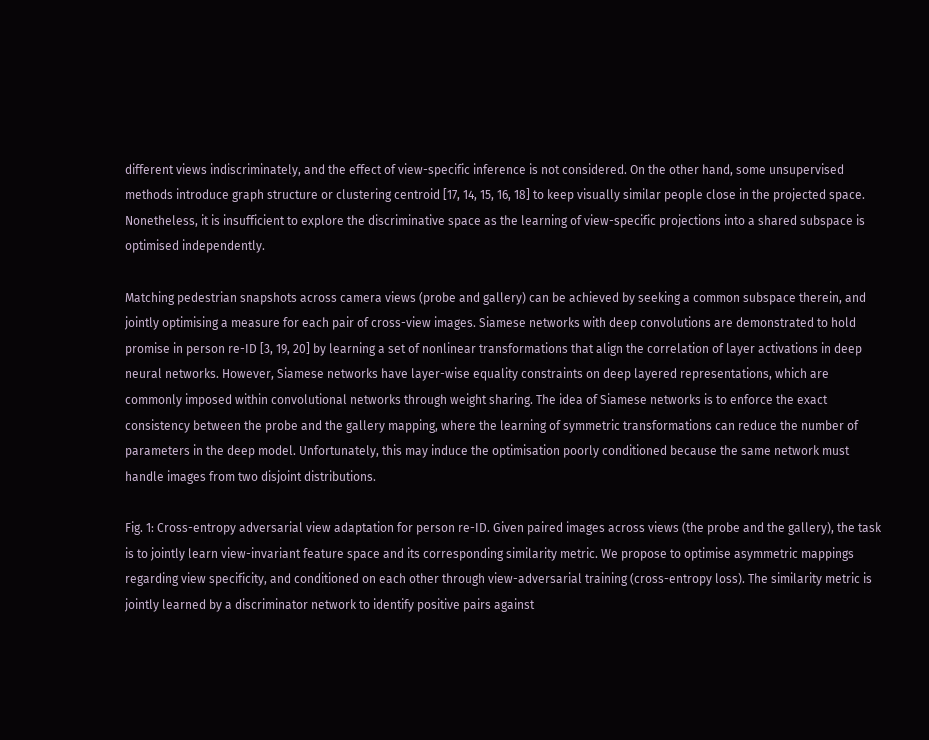different views indiscriminately, and the effect of view-specific inference is not considered. On the other hand, some unsupervised methods introduce graph structure or clustering centroid [17, 14, 15, 16, 18] to keep visually similar people close in the projected space. Nonetheless, it is insufficient to explore the discriminative space as the learning of view-specific projections into a shared subspace is optimised independently.

Matching pedestrian snapshots across camera views (probe and gallery) can be achieved by seeking a common subspace therein, and jointly optimising a measure for each pair of cross-view images. Siamese networks with deep convolutions are demonstrated to hold promise in person re-ID [3, 19, 20] by learning a set of nonlinear transformations that align the correlation of layer activations in deep neural networks. However, Siamese networks have layer-wise equality constraints on deep layered representations, which are commonly imposed within convolutional networks through weight sharing. The idea of Siamese networks is to enforce the exact consistency between the probe and the gallery mapping, where the learning of symmetric transformations can reduce the number of parameters in the deep model. Unfortunately, this may induce the optimisation poorly conditioned because the same network must handle images from two disjoint distributions.

Fig. 1: Cross-entropy adversarial view adaptation for person re-ID. Given paired images across views (the probe and the gallery), the task is to jointly learn view-invariant feature space and its corresponding similarity metric. We propose to optimise asymmetric mappings regarding view specificity, and conditioned on each other through view-adversarial training (cross-entropy loss). The similarity metric is jointly learned by a discriminator network to identify positive pairs against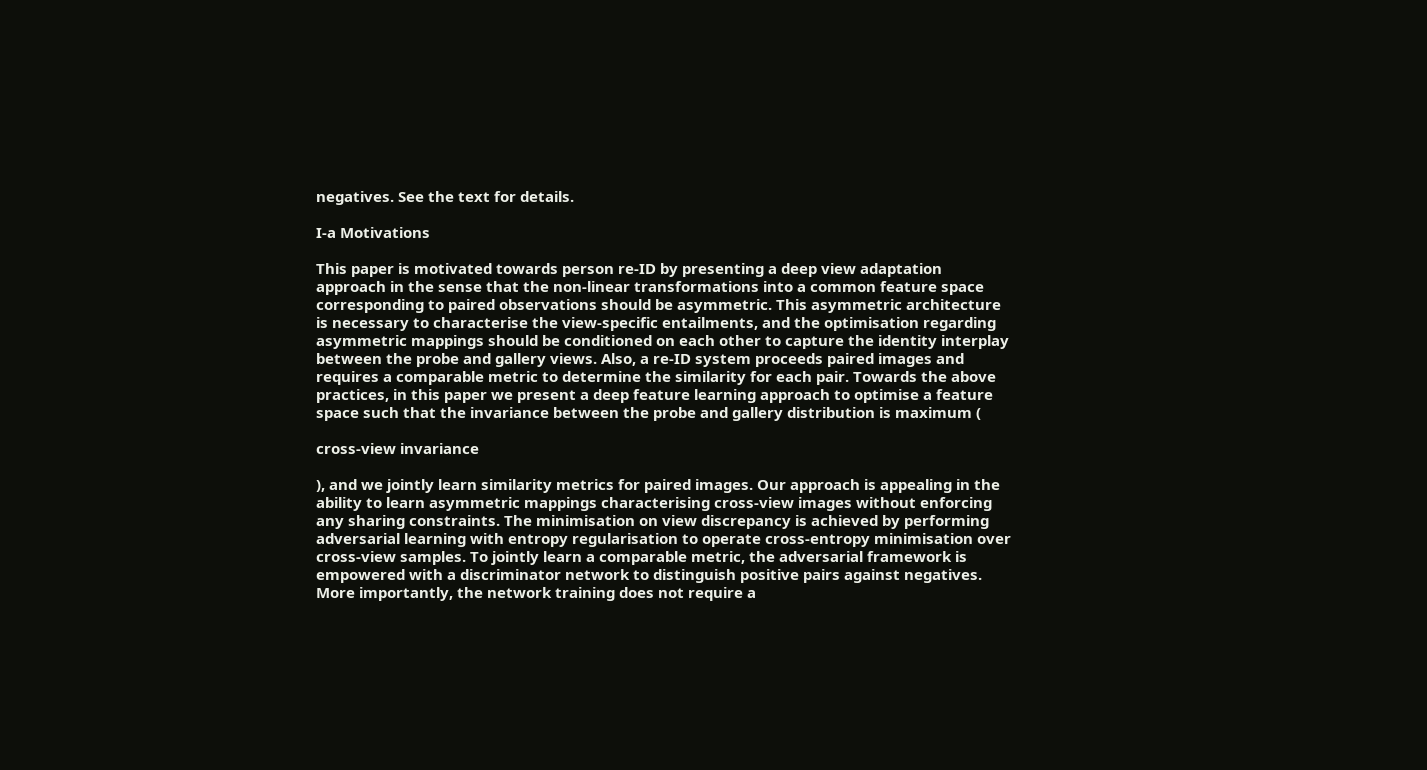negatives. See the text for details.

I-a Motivations

This paper is motivated towards person re-ID by presenting a deep view adaptation approach in the sense that the non-linear transformations into a common feature space corresponding to paired observations should be asymmetric. This asymmetric architecture is necessary to characterise the view-specific entailments, and the optimisation regarding asymmetric mappings should be conditioned on each other to capture the identity interplay between the probe and gallery views. Also, a re-ID system proceeds paired images and requires a comparable metric to determine the similarity for each pair. Towards the above practices, in this paper we present a deep feature learning approach to optimise a feature space such that the invariance between the probe and gallery distribution is maximum (

cross-view invariance

), and we jointly learn similarity metrics for paired images. Our approach is appealing in the ability to learn asymmetric mappings characterising cross-view images without enforcing any sharing constraints. The minimisation on view discrepancy is achieved by performing adversarial learning with entropy regularisation to operate cross-entropy minimisation over cross-view samples. To jointly learn a comparable metric, the adversarial framework is empowered with a discriminator network to distinguish positive pairs against negatives. More importantly, the network training does not require a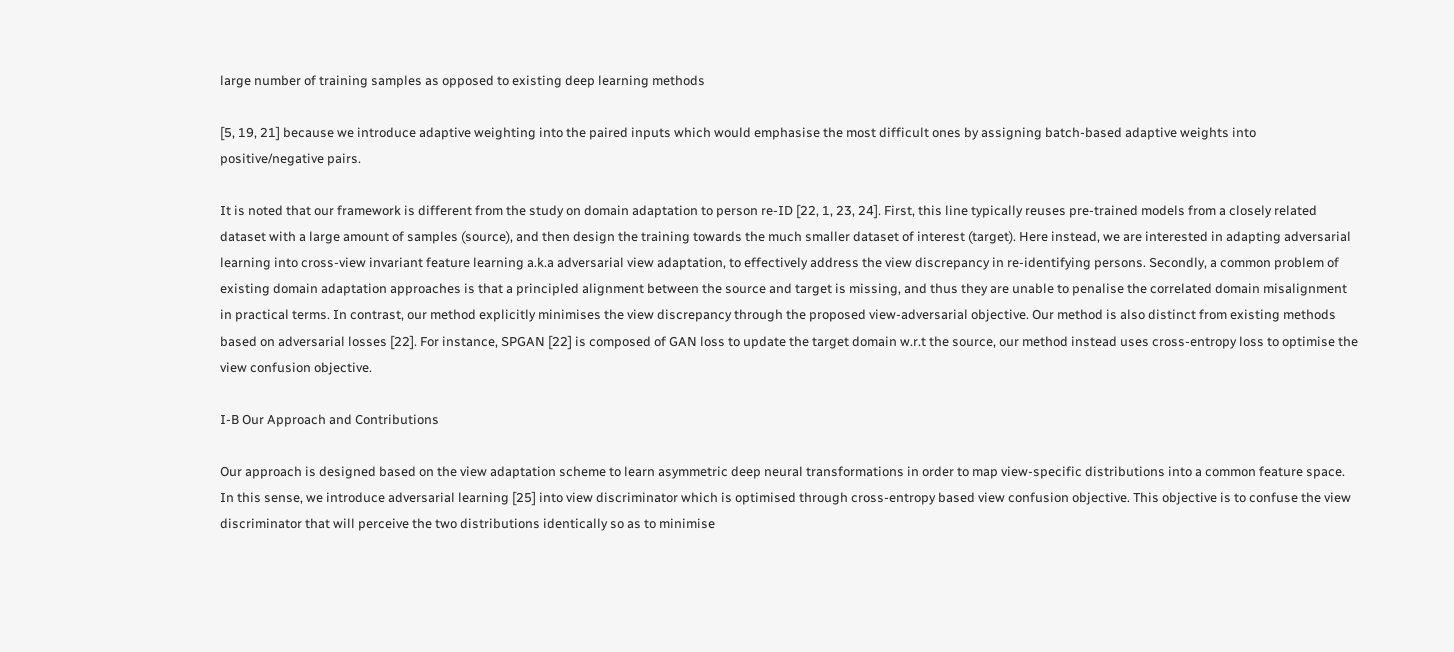large number of training samples as opposed to existing deep learning methods

[5, 19, 21] because we introduce adaptive weighting into the paired inputs which would emphasise the most difficult ones by assigning batch-based adaptive weights into positive/negative pairs.

It is noted that our framework is different from the study on domain adaptation to person re-ID [22, 1, 23, 24]. First, this line typically reuses pre-trained models from a closely related dataset with a large amount of samples (source), and then design the training towards the much smaller dataset of interest (target). Here instead, we are interested in adapting adversarial learning into cross-view invariant feature learning a.k.a adversarial view adaptation, to effectively address the view discrepancy in re-identifying persons. Secondly, a common problem of existing domain adaptation approaches is that a principled alignment between the source and target is missing, and thus they are unable to penalise the correlated domain misalignment in practical terms. In contrast, our method explicitly minimises the view discrepancy through the proposed view-adversarial objective. Our method is also distinct from existing methods based on adversarial losses [22]. For instance, SPGAN [22] is composed of GAN loss to update the target domain w.r.t the source, our method instead uses cross-entropy loss to optimise the view confusion objective.

I-B Our Approach and Contributions

Our approach is designed based on the view adaptation scheme to learn asymmetric deep neural transformations in order to map view-specific distributions into a common feature space. In this sense, we introduce adversarial learning [25] into view discriminator which is optimised through cross-entropy based view confusion objective. This objective is to confuse the view discriminator that will perceive the two distributions identically so as to minimise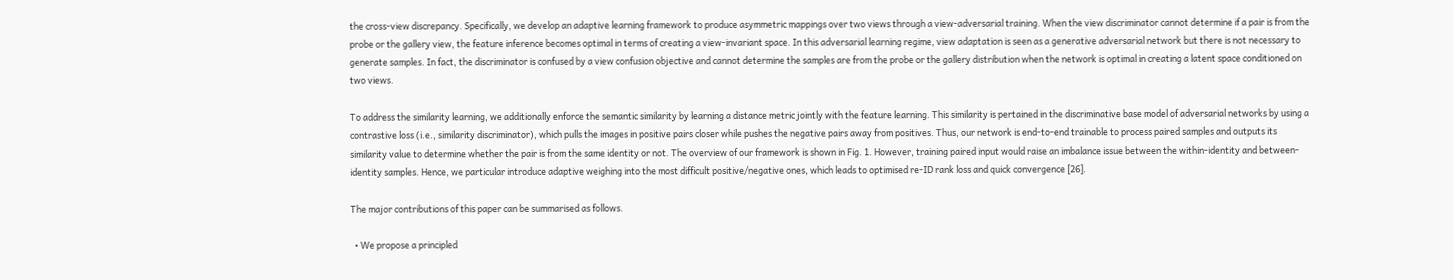the cross-view discrepancy. Specifically, we develop an adaptive learning framework to produce asymmetric mappings over two views through a view-adversarial training. When the view discriminator cannot determine if a pair is from the probe or the gallery view, the feature inference becomes optimal in terms of creating a view-invariant space. In this adversarial learning regime, view adaptation is seen as a generative adversarial network but there is not necessary to generate samples. In fact, the discriminator is confused by a view confusion objective and cannot determine the samples are from the probe or the gallery distribution when the network is optimal in creating a latent space conditioned on two views.

To address the similarity learning, we additionally enforce the semantic similarity by learning a distance metric jointly with the feature learning. This similarity is pertained in the discriminative base model of adversarial networks by using a contrastive loss (i.e., similarity discriminator), which pulls the images in positive pairs closer while pushes the negative pairs away from positives. Thus, our network is end-to-end trainable to process paired samples and outputs its similarity value to determine whether the pair is from the same identity or not. The overview of our framework is shown in Fig. 1. However, training paired input would raise an imbalance issue between the within-identity and between-identity samples. Hence, we particular introduce adaptive weighing into the most difficult positive/negative ones, which leads to optimised re-ID rank loss and quick convergence [26].

The major contributions of this paper can be summarised as follows.

  • We propose a principled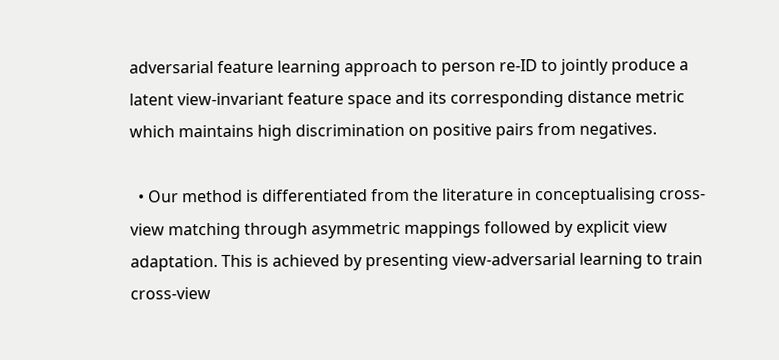adversarial feature learning approach to person re-ID to jointly produce a latent view-invariant feature space and its corresponding distance metric which maintains high discrimination on positive pairs from negatives.

  • Our method is differentiated from the literature in conceptualising cross-view matching through asymmetric mappings followed by explicit view adaptation. This is achieved by presenting view-adversarial learning to train cross-view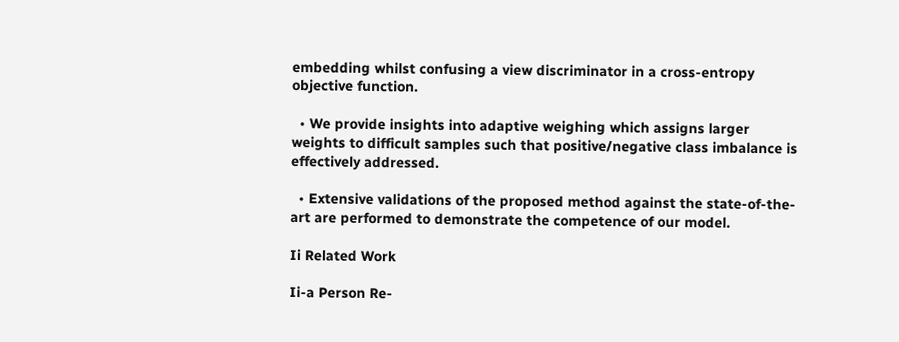embedding whilst confusing a view discriminator in a cross-entropy objective function.

  • We provide insights into adaptive weighing which assigns larger weights to difficult samples such that positive/negative class imbalance is effectively addressed.

  • Extensive validations of the proposed method against the state-of-the-art are performed to demonstrate the competence of our model.

Ii Related Work

Ii-a Person Re-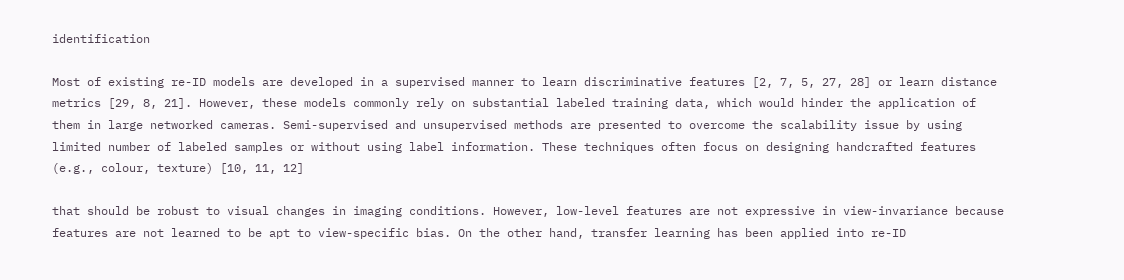identification

Most of existing re-ID models are developed in a supervised manner to learn discriminative features [2, 7, 5, 27, 28] or learn distance metrics [29, 8, 21]. However, these models commonly rely on substantial labeled training data, which would hinder the application of them in large networked cameras. Semi-supervised and unsupervised methods are presented to overcome the scalability issue by using limited number of labeled samples or without using label information. These techniques often focus on designing handcrafted features (e.g., colour, texture) [10, 11, 12]

that should be robust to visual changes in imaging conditions. However, low-level features are not expressive in view-invariance because features are not learned to be apt to view-specific bias. On the other hand, transfer learning has been applied into re-ID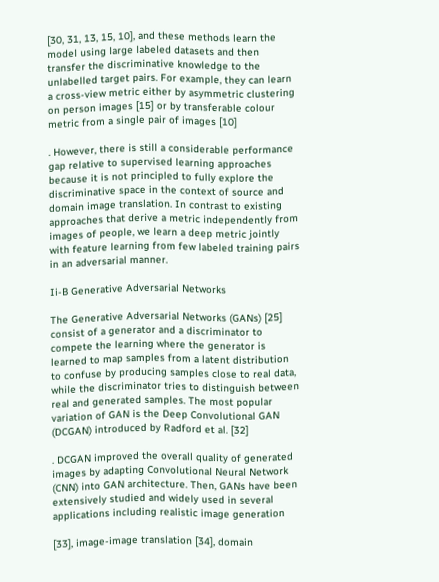[30, 31, 13, 15, 10], and these methods learn the model using large labeled datasets and then transfer the discriminative knowledge to the unlabelled target pairs. For example, they can learn a cross-view metric either by asymmetric clustering on person images [15] or by transferable colour metric from a single pair of images [10]

. However, there is still a considerable performance gap relative to supervised learning approaches because it is not principled to fully explore the discriminative space in the context of source and domain image translation. In contrast to existing approaches that derive a metric independently from images of people, we learn a deep metric jointly with feature learning from few labeled training pairs in an adversarial manner.

Ii-B Generative Adversarial Networks

The Generative Adversarial Networks (GANs) [25] consist of a generator and a discriminator to compete the learning where the generator is learned to map samples from a latent distribution to confuse by producing samples close to real data, while the discriminator tries to distinguish between real and generated samples. The most popular variation of GAN is the Deep Convolutional GAN (DCGAN) introduced by Radford et al. [32]

. DCGAN improved the overall quality of generated images by adapting Convolutional Neural Network (CNN) into GAN architecture. Then, GANs have been extensively studied and widely used in several applications including realistic image generation

[33], image-image translation [34], domain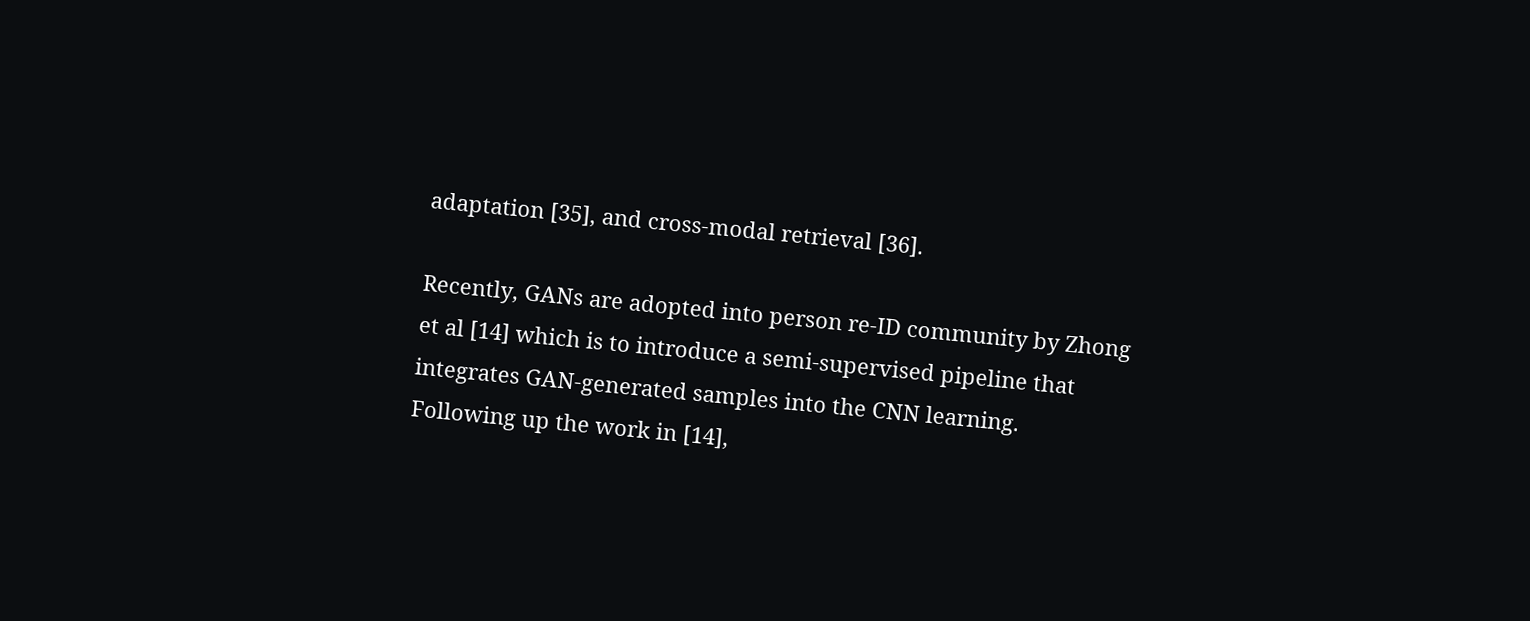adaptation [35], and cross-modal retrieval [36].

Recently, GANs are adopted into person re-ID community by Zhong et al [14] which is to introduce a semi-supervised pipeline that integrates GAN-generated samples into the CNN learning. Following up the work in [14],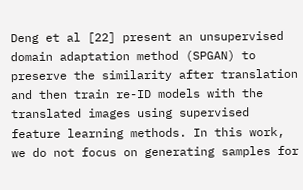Deng et al [22] present an unsupervised domain adaptation method (SPGAN) to preserve the similarity after translation and then train re-ID models with the translated images using supervised feature learning methods. In this work, we do not focus on generating samples for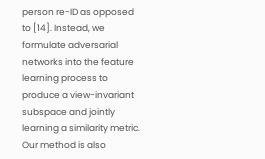person re-ID as opposed to [14]. Instead, we formulate adversarial networks into the feature learning process to produce a view-invariant subspace and jointly learning a similarity metric. Our method is also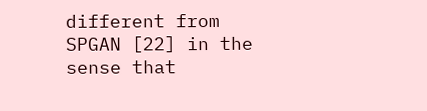different from SPGAN [22] in the sense that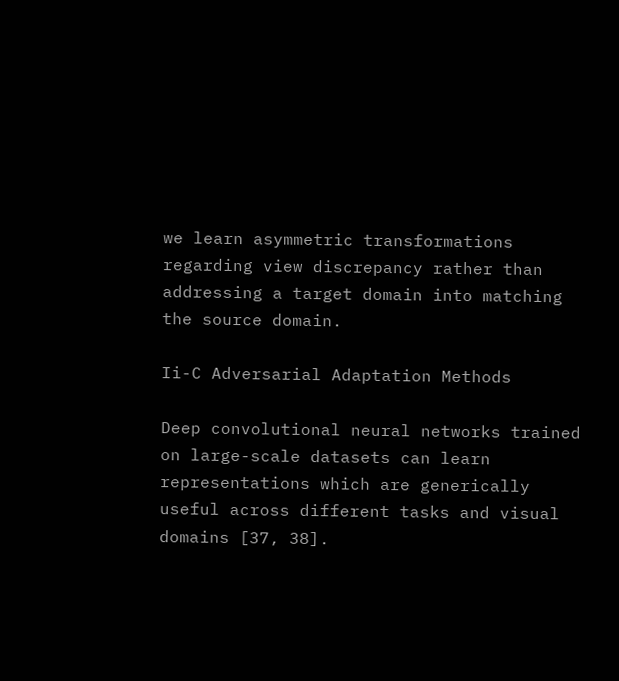we learn asymmetric transformations regarding view discrepancy rather than addressing a target domain into matching the source domain.

Ii-C Adversarial Adaptation Methods

Deep convolutional neural networks trained on large-scale datasets can learn representations which are generically useful across different tasks and visual domains [37, 38].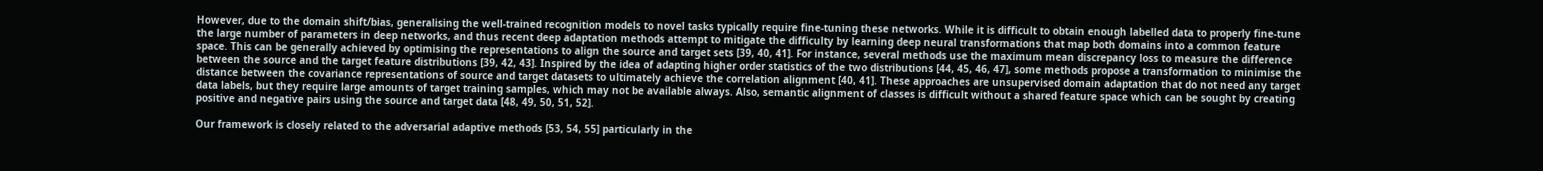However, due to the domain shift/bias, generalising the well-trained recognition models to novel tasks typically require fine-tuning these networks. While it is difficult to obtain enough labelled data to properly fine-tune the large number of parameters in deep networks, and thus recent deep adaptation methods attempt to mitigate the difficulty by learning deep neural transformations that map both domains into a common feature space. This can be generally achieved by optimising the representations to align the source and target sets [39, 40, 41]. For instance, several methods use the maximum mean discrepancy loss to measure the difference between the source and the target feature distributions [39, 42, 43]. Inspired by the idea of adapting higher order statistics of the two distributions [44, 45, 46, 47], some methods propose a transformation to minimise the distance between the covariance representations of source and target datasets to ultimately achieve the correlation alignment [40, 41]. These approaches are unsupervised domain adaptation that do not need any target data labels, but they require large amounts of target training samples, which may not be available always. Also, semantic alignment of classes is difficult without a shared feature space which can be sought by creating positive and negative pairs using the source and target data [48, 49, 50, 51, 52].

Our framework is closely related to the adversarial adaptive methods [53, 54, 55] particularly in the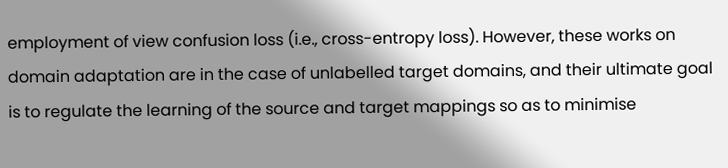employment of view confusion loss (i.e., cross-entropy loss). However, these works on domain adaptation are in the case of unlabelled target domains, and their ultimate goal is to regulate the learning of the source and target mappings so as to minimise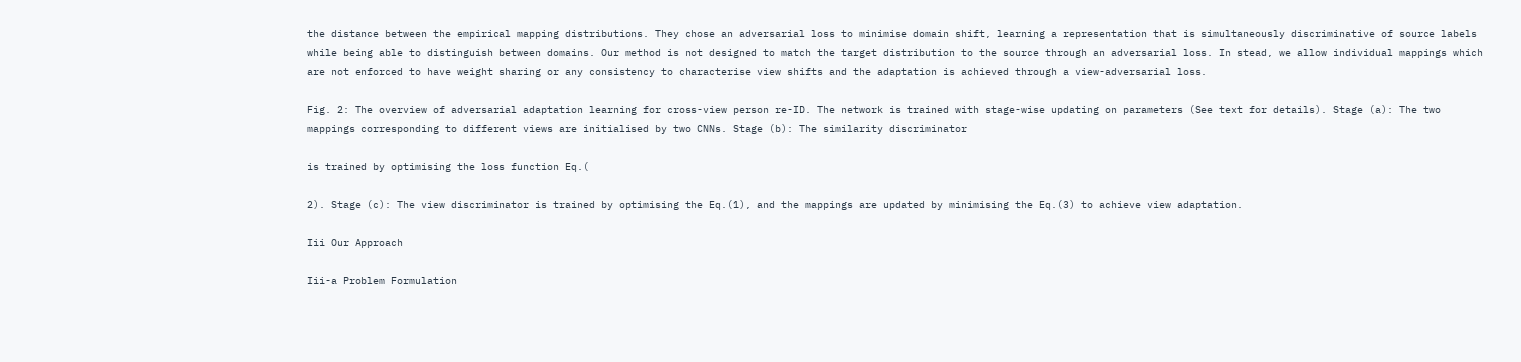the distance between the empirical mapping distributions. They chose an adversarial loss to minimise domain shift, learning a representation that is simultaneously discriminative of source labels while being able to distinguish between domains. Our method is not designed to match the target distribution to the source through an adversarial loss. In stead, we allow individual mappings which are not enforced to have weight sharing or any consistency to characterise view shifts and the adaptation is achieved through a view-adversarial loss.

Fig. 2: The overview of adversarial adaptation learning for cross-view person re-ID. The network is trained with stage-wise updating on parameters (See text for details). Stage (a): The two mappings corresponding to different views are initialised by two CNNs. Stage (b): The similarity discriminator

is trained by optimising the loss function Eq.(

2). Stage (c): The view discriminator is trained by optimising the Eq.(1), and the mappings are updated by minimising the Eq.(3) to achieve view adaptation.

Iii Our Approach

Iii-a Problem Formulation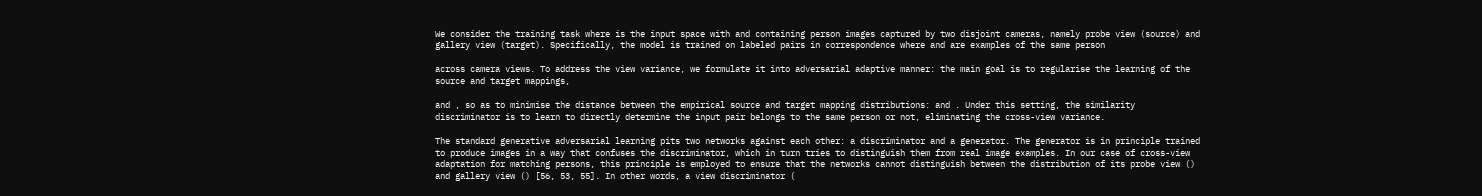We consider the training task where is the input space with and containing person images captured by two disjoint cameras, namely probe view (source) and gallery view (target). Specifically, the model is trained on labeled pairs in correspondence where and are examples of the same person

across camera views. To address the view variance, we formulate it into adversarial adaptive manner: the main goal is to regularise the learning of the source and target mappings,

and , so as to minimise the distance between the empirical source and target mapping distributions: and . Under this setting, the similarity discriminator is to learn to directly determine the input pair belongs to the same person or not, eliminating the cross-view variance.

The standard generative adversarial learning pits two networks against each other: a discriminator and a generator. The generator is in principle trained to produce images in a way that confuses the discriminator, which in turn tries to distinguish them from real image examples. In our case of cross-view adaptation for matching persons, this principle is employed to ensure that the networks cannot distinguish between the distribution of its probe view () and gallery view () [56, 53, 55]. In other words, a view discriminator (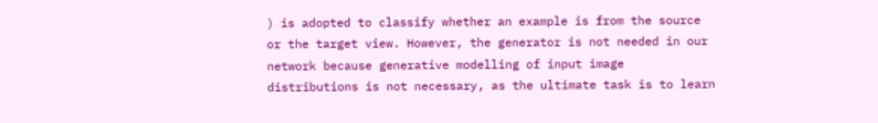) is adopted to classify whether an example is from the source or the target view. However, the generator is not needed in our network because generative modelling of input image distributions is not necessary, as the ultimate task is to learn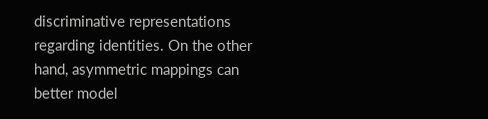discriminative representations regarding identities. On the other hand, asymmetric mappings can better model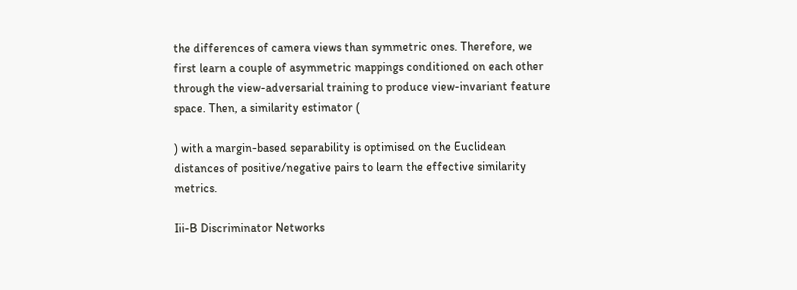the differences of camera views than symmetric ones. Therefore, we first learn a couple of asymmetric mappings conditioned on each other through the view-adversarial training to produce view-invariant feature space. Then, a similarity estimator (

) with a margin-based separability is optimised on the Euclidean distances of positive/negative pairs to learn the effective similarity metrics.

Iii-B Discriminator Networks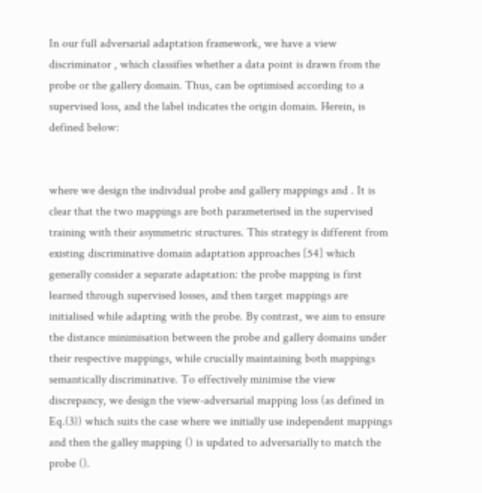In our full adversarial adaptation framework, we have a view discriminator , which classifies whether a data point is drawn from the probe or the gallery domain. Thus, can be optimised according to a supervised loss, and the label indicates the origin domain. Herein, is defined below:


where we design the individual probe and gallery mappings and . It is clear that the two mappings are both parameterised in the supervised training with their asymmetric structures. This strategy is different from existing discriminative domain adaptation approaches [54] which generally consider a separate adaptation: the probe mapping is first learned through supervised losses, and then target mappings are initialised while adapting with the probe. By contrast, we aim to ensure the distance minimisation between the probe and gallery domains under their respective mappings, while crucially maintaining both mappings semantically discriminative. To effectively minimise the view discrepancy, we design the view-adversarial mapping loss (as defined in Eq.(3)) which suits the case where we initially use independent mappings and then the galley mapping () is updated to adversarially to match the probe ().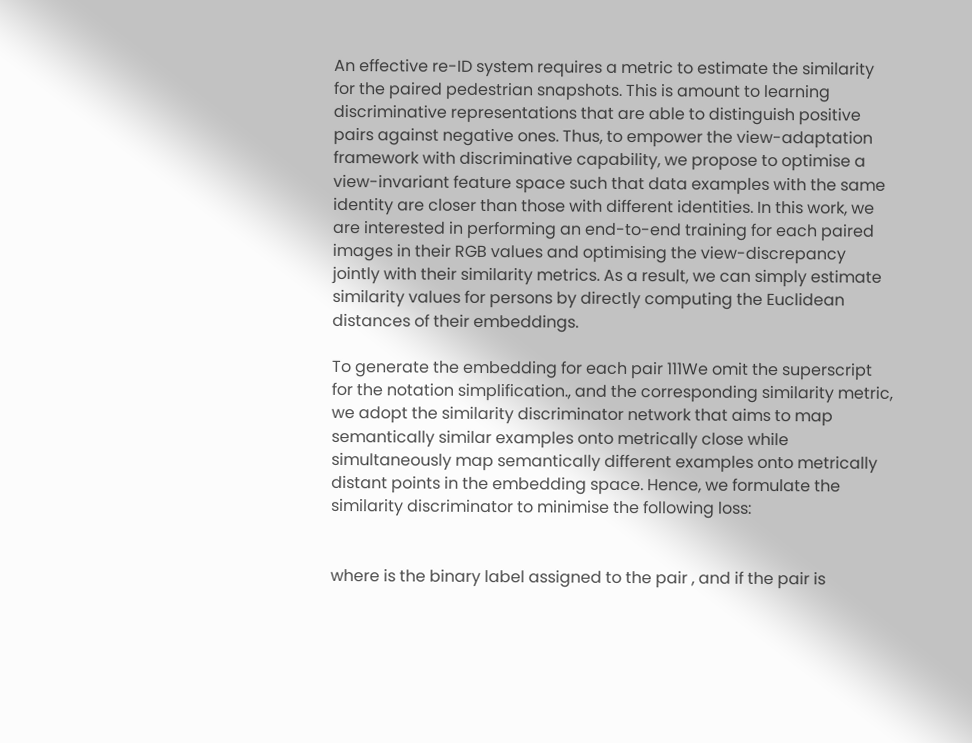An effective re-ID system requires a metric to estimate the similarity for the paired pedestrian snapshots. This is amount to learning discriminative representations that are able to distinguish positive pairs against negative ones. Thus, to empower the view-adaptation framework with discriminative capability, we propose to optimise a view-invariant feature space such that data examples with the same identity are closer than those with different identities. In this work, we are interested in performing an end-to-end training for each paired images in their RGB values and optimising the view-discrepancy jointly with their similarity metrics. As a result, we can simply estimate similarity values for persons by directly computing the Euclidean distances of their embeddings.

To generate the embedding for each pair 111We omit the superscript for the notation simplification., and the corresponding similarity metric, we adopt the similarity discriminator network that aims to map semantically similar examples onto metrically close while simultaneously map semantically different examples onto metrically distant points in the embedding space. Hence, we formulate the similarity discriminator to minimise the following loss:


where is the binary label assigned to the pair , and if the pair is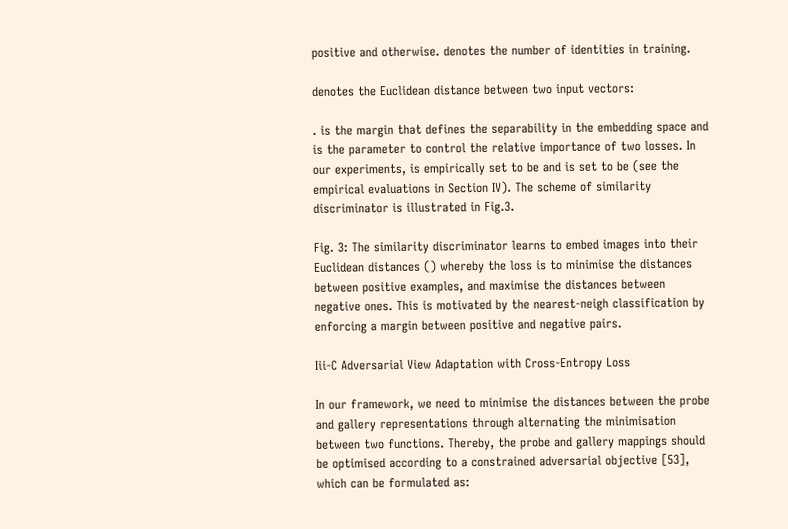positive and otherwise. denotes the number of identities in training.

denotes the Euclidean distance between two input vectors:

. is the margin that defines the separability in the embedding space and is the parameter to control the relative importance of two losses. In our experiments, is empirically set to be and is set to be (see the empirical evaluations in Section IV). The scheme of similarity discriminator is illustrated in Fig.3.

Fig. 3: The similarity discriminator learns to embed images into their Euclidean distances () whereby the loss is to minimise the distances between positive examples, and maximise the distances between negative ones. This is motivated by the nearest-neigh classification by enforcing a margin between positive and negative pairs.

Iii-C Adversarial View Adaptation with Cross-Entropy Loss

In our framework, we need to minimise the distances between the probe and gallery representations through alternating the minimisation between two functions. Thereby, the probe and gallery mappings should be optimised according to a constrained adversarial objective [53], which can be formulated as: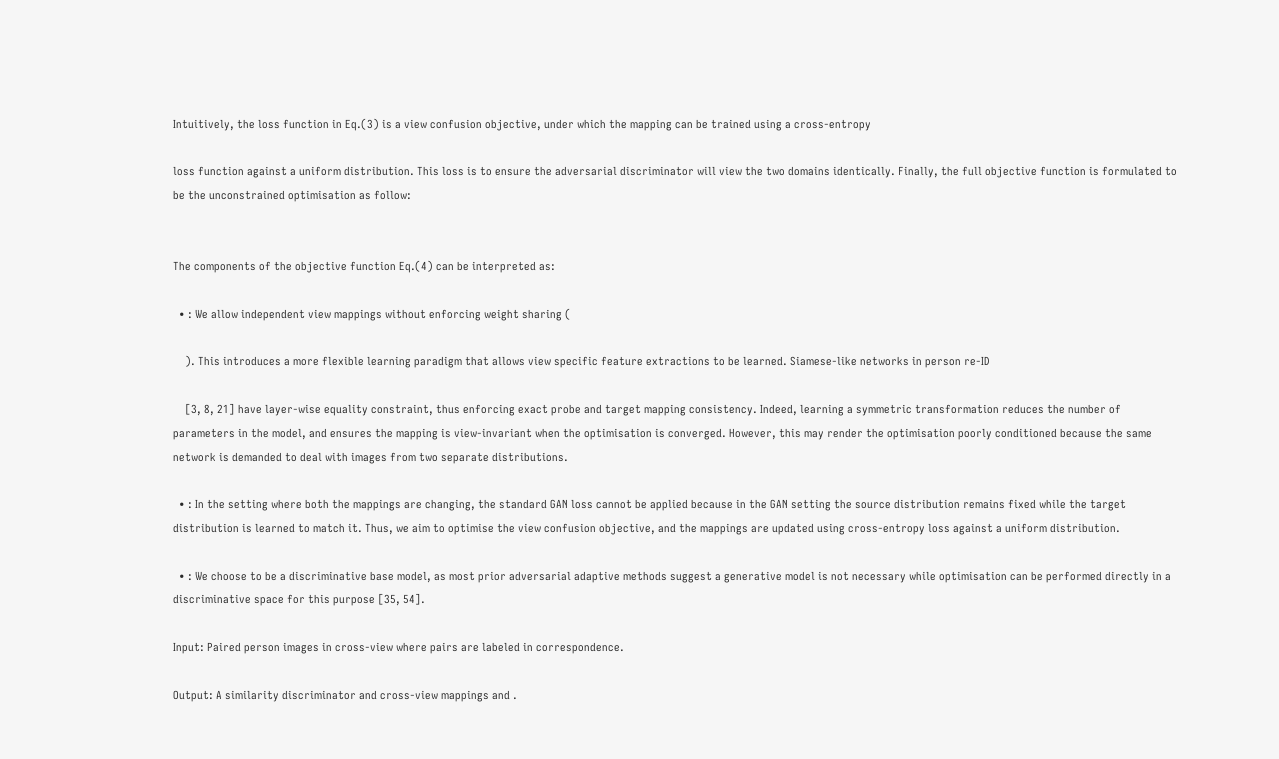Intuitively, the loss function in Eq.(3) is a view confusion objective, under which the mapping can be trained using a cross-entropy

loss function against a uniform distribution. This loss is to ensure the adversarial discriminator will view the two domains identically. Finally, the full objective function is formulated to be the unconstrained optimisation as follow:


The components of the objective function Eq.(4) can be interpreted as:

  • : We allow independent view mappings without enforcing weight sharing (

    ). This introduces a more flexible learning paradigm that allows view specific feature extractions to be learned. Siamese-like networks in person re-ID

    [3, 8, 21] have layer-wise equality constraint, thus enforcing exact probe and target mapping consistency. Indeed, learning a symmetric transformation reduces the number of parameters in the model, and ensures the mapping is view-invariant when the optimisation is converged. However, this may render the optimisation poorly conditioned because the same network is demanded to deal with images from two separate distributions.

  • : In the setting where both the mappings are changing, the standard GAN loss cannot be applied because in the GAN setting the source distribution remains fixed while the target distribution is learned to match it. Thus, we aim to optimise the view confusion objective, and the mappings are updated using cross-entropy loss against a uniform distribution.

  • : We choose to be a discriminative base model, as most prior adversarial adaptive methods suggest a generative model is not necessary while optimisation can be performed directly in a discriminative space for this purpose [35, 54].

Input: Paired person images in cross-view where pairs are labeled in correspondence.

Output: A similarity discriminator and cross-view mappings and .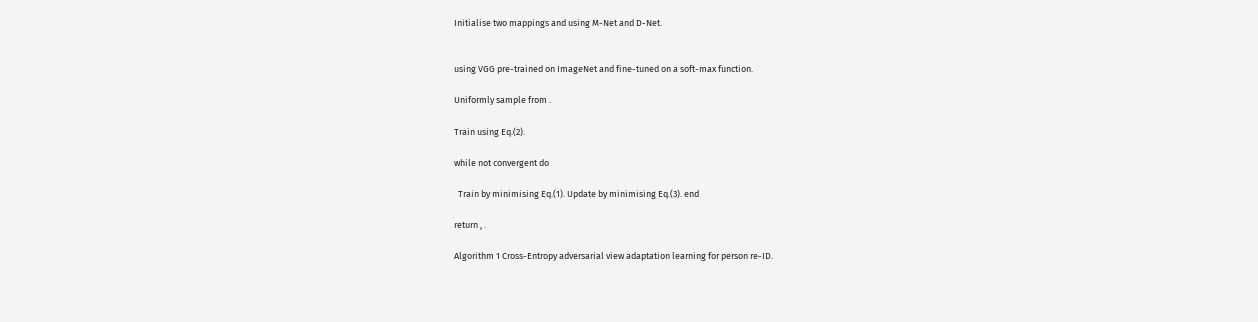Initialise two mappings and using M-Net and D-Net.


using VGG pre-trained on ImageNet and fine-tuned on a soft-max function.

Uniformly sample from .

Train using Eq.(2).

while not convergent do

  Train by minimising Eq.(1). Update by minimising Eq.(3). end

return , .

Algorithm 1 Cross-Entropy adversarial view adaptation learning for person re-ID.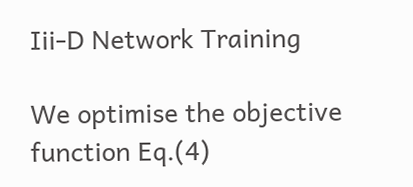Iii-D Network Training

We optimise the objective function Eq.(4)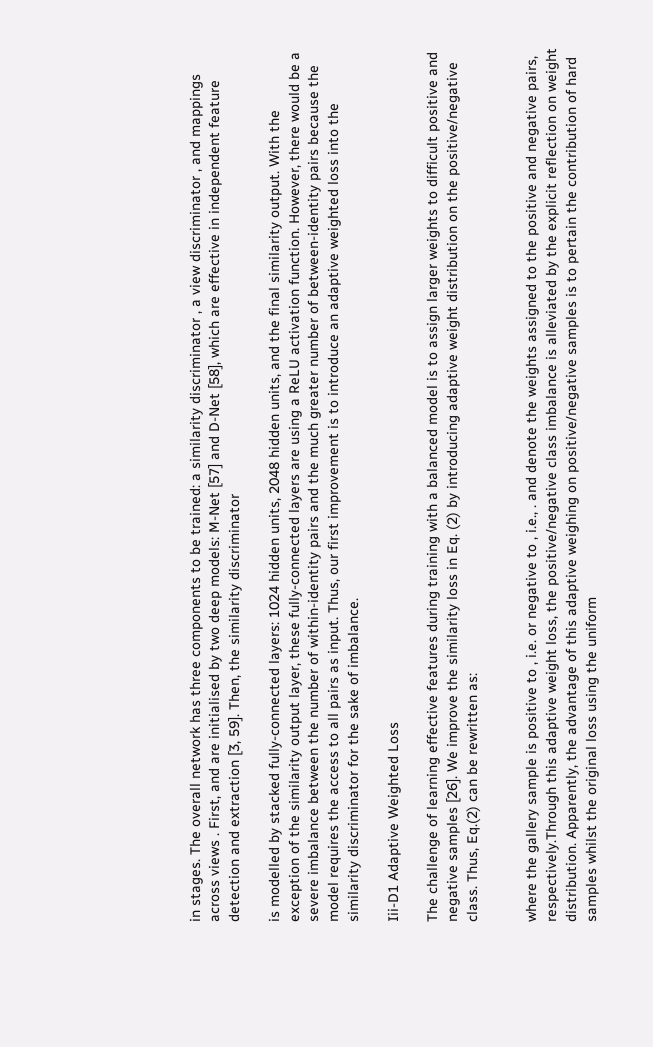in stages. The overall network has three components to be trained: a similarity discriminator , a view discriminator , and mappings across views . First, and are initialised by two deep models: M-Net [57] and D-Net [58], which are effective in independent feature detection and extraction [3, 59]. Then, the similarity discriminator

is modelled by stacked fully-connected layers: 1024 hidden units, 2048 hidden units, and the final similarity output. With the exception of the similarity output layer, these fully-connected layers are using a ReLU activation function. However, there would be a severe imbalance between the number of within-identity pairs and the much greater number of between-identity pairs because the model requires the access to all pairs as input. Thus, our first improvement is to introduce an adaptive weighted loss into the similarity discriminator for the sake of imbalance.

Iii-D1 Adaptive Weighted Loss

The challenge of learning effective features during training with a balanced model is to assign larger weights to difficult positive and negative samples [26]. We improve the similarity loss in Eq. (2) by introducing adaptive weight distribution on the positive/negative class. Thus, Eq.(2) can be rewritten as:


where the gallery sample is positive to , i.e. or negative to , i.e., . and denote the weights assigned to the positive and negative pairs, respectively.Through this adaptive weight loss, the positive/negative class imbalance is alleviated by the explicit reflection on weight distribution. Apparently, the advantage of this adaptive weighing on positive/negative samples is to pertain the contribution of hard samples whilst the original loss using the uniform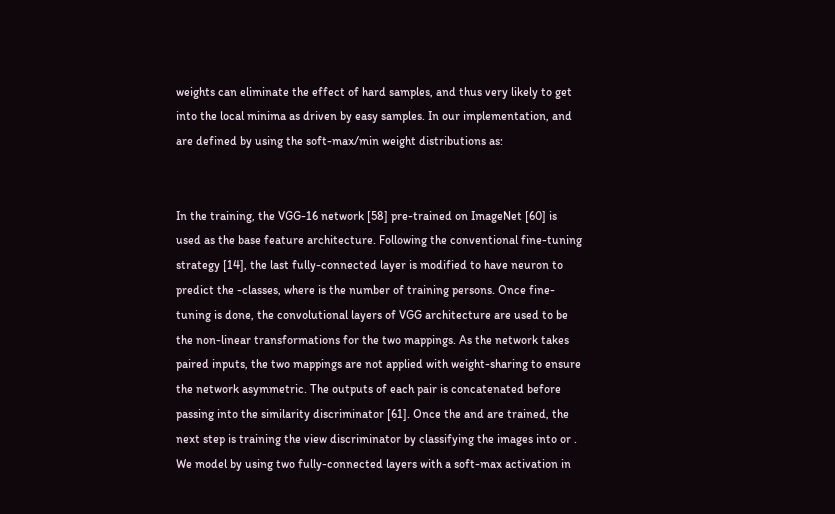weights can eliminate the effect of hard samples, and thus very likely to get into the local minima as driven by easy samples. In our implementation, and are defined by using the soft-max/min weight distributions as:


In the training, the VGG-16 network [58] pre-trained on ImageNet [60] is used as the base feature architecture. Following the conventional fine-tuning strategy [14], the last fully-connected layer is modified to have neuron to predict the -classes, where is the number of training persons. Once fine-tuning is done, the convolutional layers of VGG architecture are used to be the non-linear transformations for the two mappings. As the network takes paired inputs, the two mappings are not applied with weight-sharing to ensure the network asymmetric. The outputs of each pair is concatenated before passing into the similarity discriminator [61]. Once the and are trained, the next step is training the view discriminator by classifying the images into or . We model by using two fully-connected layers with a soft-max activation in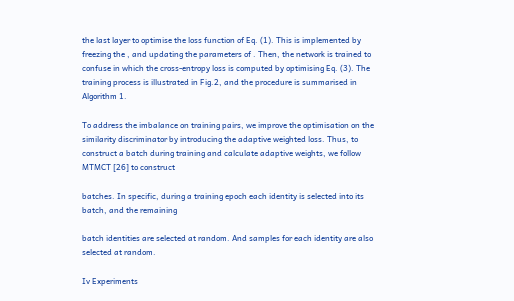the last layer to optimise the loss function of Eq. (1). This is implemented by freezing the , and updating the parameters of . Then, the network is trained to confuse in which the cross-entropy loss is computed by optimising Eq. (3). The training process is illustrated in Fig.2, and the procedure is summarised in Algorithm 1.

To address the imbalance on training pairs, we improve the optimisation on the similarity discriminator by introducing the adaptive weighted loss. Thus, to construct a batch during training and calculate adaptive weights, we follow MTMCT [26] to construct

batches. In specific, during a training epoch each identity is selected into its batch, and the remaining

batch identities are selected at random. And samples for each identity are also selected at random.

Iv Experiments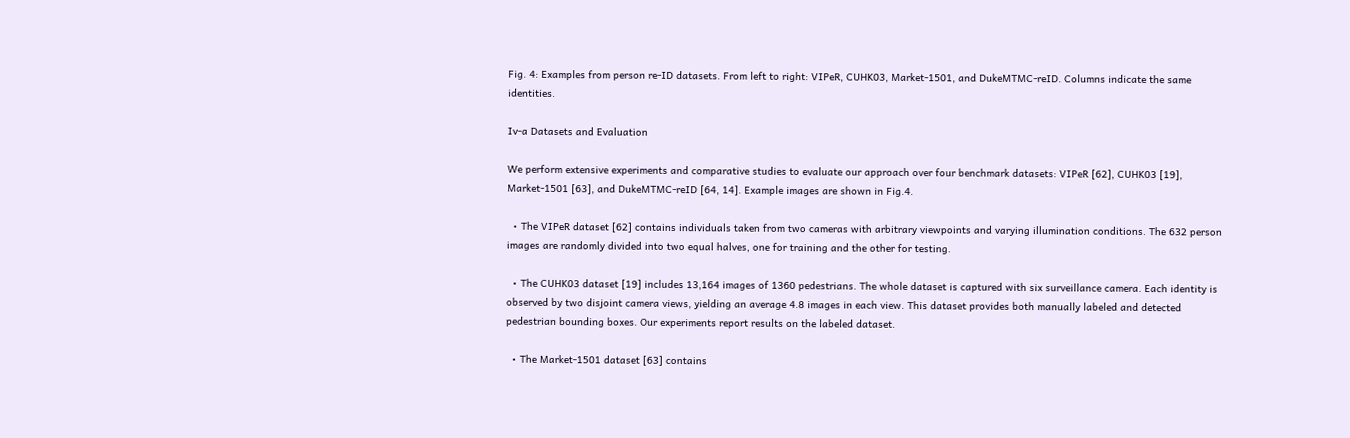Fig. 4: Examples from person re-ID datasets. From left to right: VIPeR, CUHK03, Market-1501, and DukeMTMC-reID. Columns indicate the same identities.

Iv-a Datasets and Evaluation

We perform extensive experiments and comparative studies to evaluate our approach over four benchmark datasets: VIPeR [62], CUHK03 [19], Market-1501 [63], and DukeMTMC-reID [64, 14]. Example images are shown in Fig.4.

  • The VIPeR dataset [62] contains individuals taken from two cameras with arbitrary viewpoints and varying illumination conditions. The 632 person images are randomly divided into two equal halves, one for training and the other for testing.

  • The CUHK03 dataset [19] includes 13,164 images of 1360 pedestrians. The whole dataset is captured with six surveillance camera. Each identity is observed by two disjoint camera views, yielding an average 4.8 images in each view. This dataset provides both manually labeled and detected pedestrian bounding boxes. Our experiments report results on the labeled dataset.

  • The Market-1501 dataset [63] contains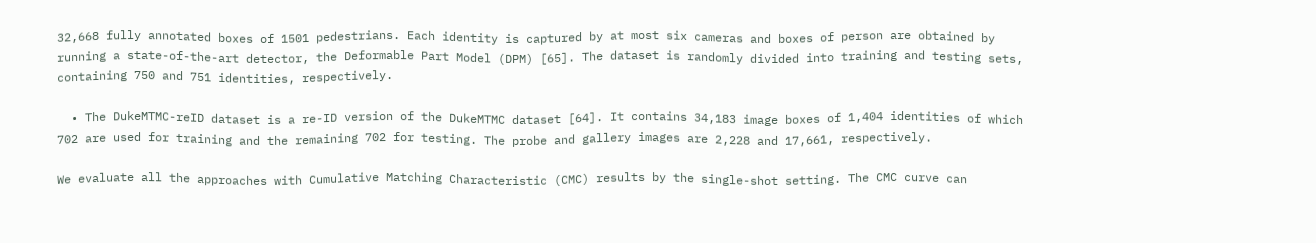32,668 fully annotated boxes of 1501 pedestrians. Each identity is captured by at most six cameras and boxes of person are obtained by running a state-of-the-art detector, the Deformable Part Model (DPM) [65]. The dataset is randomly divided into training and testing sets, containing 750 and 751 identities, respectively.

  • The DukeMTMC-reID dataset is a re-ID version of the DukeMTMC dataset [64]. It contains 34,183 image boxes of 1,404 identities of which 702 are used for training and the remaining 702 for testing. The probe and gallery images are 2,228 and 17,661, respectively.

We evaluate all the approaches with Cumulative Matching Characteristic (CMC) results by the single-shot setting. The CMC curve can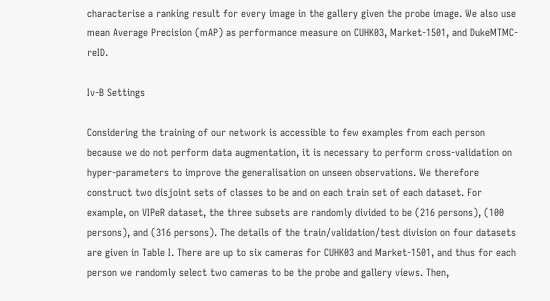characterise a ranking result for every image in the gallery given the probe image. We also use mean Average Precision (mAP) as performance measure on CUHK03, Market-1501, and DukeMTMC-reID.

Iv-B Settings

Considering the training of our network is accessible to few examples from each person because we do not perform data augmentation, it is necessary to perform cross-validation on hyper-parameters to improve the generalisation on unseen observations. We therefore construct two disjoint sets of classes to be and on each train set of each dataset. For example, on VIPeR dataset, the three subsets are randomly divided to be (216 persons), (100 persons), and (316 persons). The details of the train/validation/test division on four datasets are given in Table I. There are up to six cameras for CUHK03 and Market-1501, and thus for each person we randomly select two cameras to be the probe and gallery views. Then,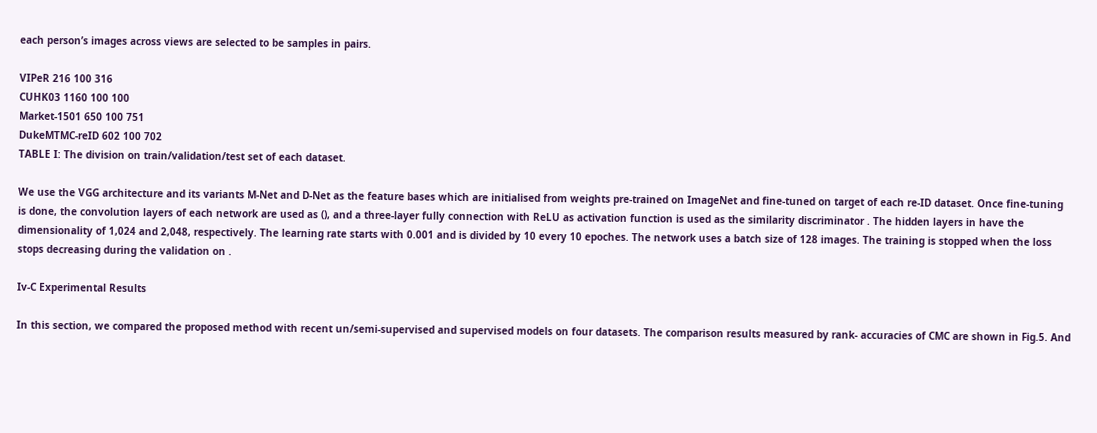each person’s images across views are selected to be samples in pairs.

VIPeR 216 100 316
CUHK03 1160 100 100
Market-1501 650 100 751
DukeMTMC-reID 602 100 702
TABLE I: The division on train/validation/test set of each dataset.

We use the VGG architecture and its variants M-Net and D-Net as the feature bases which are initialised from weights pre-trained on ImageNet and fine-tuned on target of each re-ID dataset. Once fine-tuning is done, the convolution layers of each network are used as (), and a three-layer fully connection with ReLU as activation function is used as the similarity discriminator . The hidden layers in have the dimensionality of 1,024 and 2,048, respectively. The learning rate starts with 0.001 and is divided by 10 every 10 epoches. The network uses a batch size of 128 images. The training is stopped when the loss stops decreasing during the validation on .

Iv-C Experimental Results

In this section, we compared the proposed method with recent un/semi-supervised and supervised models on four datasets. The comparison results measured by rank- accuracies of CMC are shown in Fig.5. And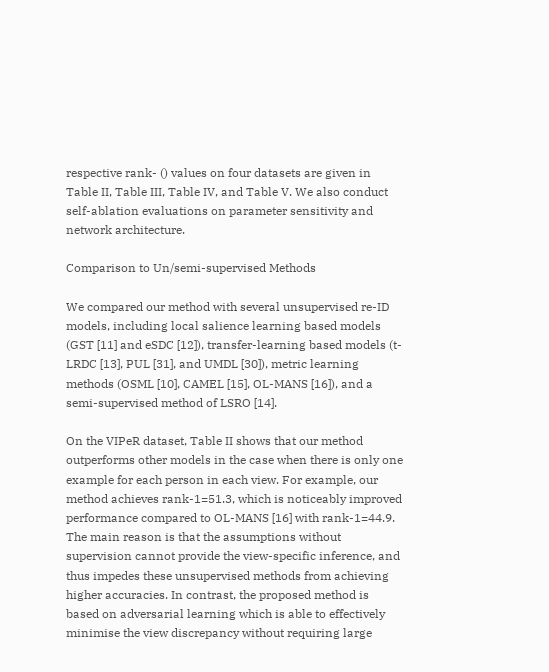respective rank- () values on four datasets are given in Table II, Table III, Table IV, and Table V. We also conduct self-ablation evaluations on parameter sensitivity and network architecture.

Comparison to Un/semi-supervised Methods

We compared our method with several unsupervised re-ID models, including local salience learning based models (GST [11] and eSDC [12]), transfer-learning based models (t-LRDC [13], PUL [31], and UMDL [30]), metric learning methods (OSML [10], CAMEL [15], OL-MANS [16]), and a semi-supervised method of LSRO [14].

On the VIPeR dataset, Table II shows that our method outperforms other models in the case when there is only one example for each person in each view. For example, our method achieves rank-1=51.3, which is noticeably improved performance compared to OL-MANS [16] with rank-1=44.9. The main reason is that the assumptions without supervision cannot provide the view-specific inference, and thus impedes these unsupervised methods from achieving higher accuracies. In contrast, the proposed method is based on adversarial learning which is able to effectively minimise the view discrepancy without requiring large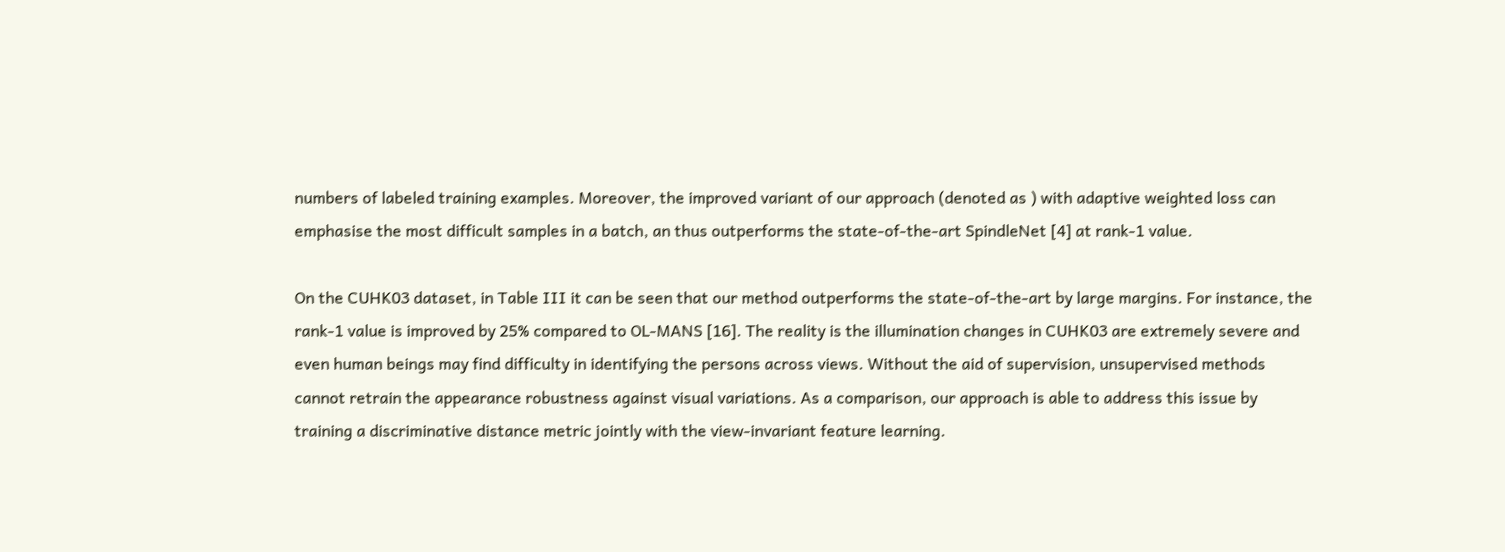numbers of labeled training examples. Moreover, the improved variant of our approach (denoted as ) with adaptive weighted loss can emphasise the most difficult samples in a batch, an thus outperforms the state-of-the-art SpindleNet [4] at rank-1 value.

On the CUHK03 dataset, in Table III it can be seen that our method outperforms the state-of-the-art by large margins. For instance, the rank-1 value is improved by 25% compared to OL-MANS [16]. The reality is the illumination changes in CUHK03 are extremely severe and even human beings may find difficulty in identifying the persons across views. Without the aid of supervision, unsupervised methods cannot retrain the appearance robustness against visual variations. As a comparison, our approach is able to address this issue by training a discriminative distance metric jointly with the view-invariant feature learning.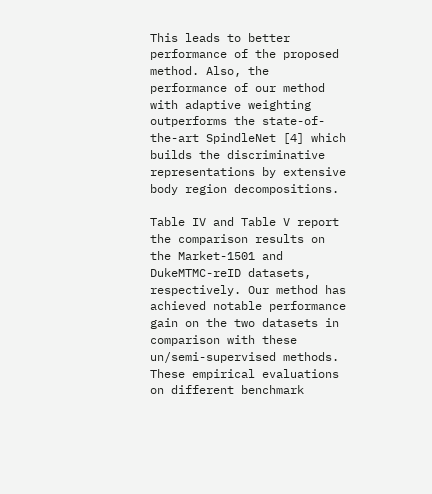This leads to better performance of the proposed method. Also, the performance of our method with adaptive weighting outperforms the state-of-the-art SpindleNet [4] which builds the discriminative representations by extensive body region decompositions.

Table IV and Table V report the comparison results on the Market-1501 and DukeMTMC-reID datasets, respectively. Our method has achieved notable performance gain on the two datasets in comparison with these un/semi-supervised methods. These empirical evaluations on different benchmark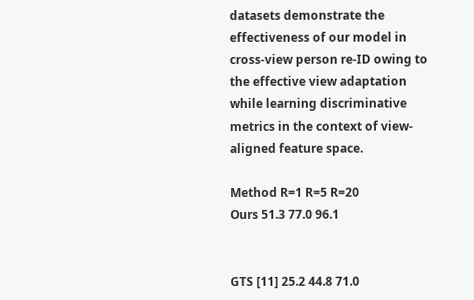datasets demonstrate the effectiveness of our model in cross-view person re-ID owing to the effective view adaptation while learning discriminative metrics in the context of view-aligned feature space.

Method R=1 R=5 R=20
Ours 51.3 77.0 96.1


GTS [11] 25.2 44.8 71.0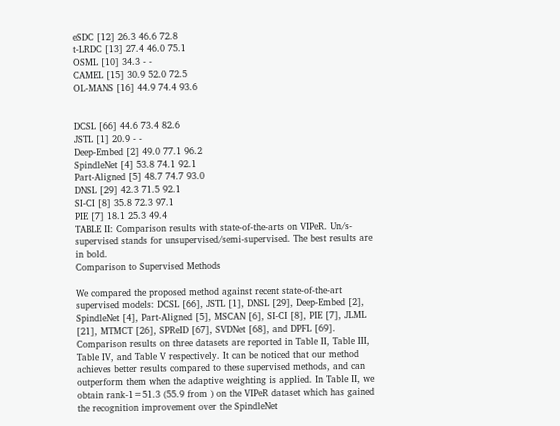eSDC [12] 26.3 46.6 72.8
t-LRDC [13] 27.4 46.0 75.1
OSML [10] 34.3 - -
CAMEL [15] 30.9 52.0 72.5
OL-MANS [16] 44.9 74.4 93.6


DCSL [66] 44.6 73.4 82.6
JSTL [1] 20.9 - -
Deep-Embed [2] 49.0 77.1 96.2
SpindleNet [4] 53.8 74.1 92.1
Part-Aligned [5] 48.7 74.7 93.0
DNSL [29] 42.3 71.5 92.1
SI-CI [8] 35.8 72.3 97.1
PIE [7] 18.1 25.3 49.4
TABLE II: Comparison results with state-of-the-arts on VIPeR. Un/s-supervised stands for unsupervised/semi-supervised. The best results are in bold.
Comparison to Supervised Methods

We compared the proposed method against recent state-of-the-art supervised models: DCSL [66], JSTL [1], DNSL [29], Deep-Embed [2], SpindleNet [4], Part-Aligned [5], MSCAN [6], SI-CI [8], PIE [7], JLML [21], MTMCT [26], SPReID [67], SVDNet [68], and DPFL [69]. Comparison results on three datasets are reported in Table II, Table III, Table IV, and Table V respectively. It can be noticed that our method achieves better results compared to these supervised methods, and can outperform them when the adaptive weighting is applied. In Table II, we obtain rank-1=51.3 (55.9 from ) on the VIPeR dataset which has gained the recognition improvement over the SpindleNet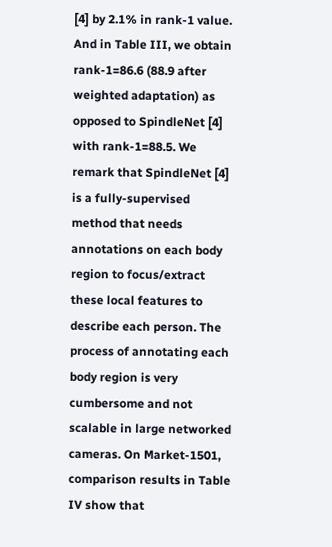[4] by 2.1% in rank-1 value. And in Table III, we obtain rank-1=86.6 (88.9 after weighted adaptation) as opposed to SpindleNet [4] with rank-1=88.5. We remark that SpindleNet [4] is a fully-supervised method that needs annotations on each body region to focus/extract these local features to describe each person. The process of annotating each body region is very cumbersome and not scalable in large networked cameras. On Market-1501, comparison results in Table IV show that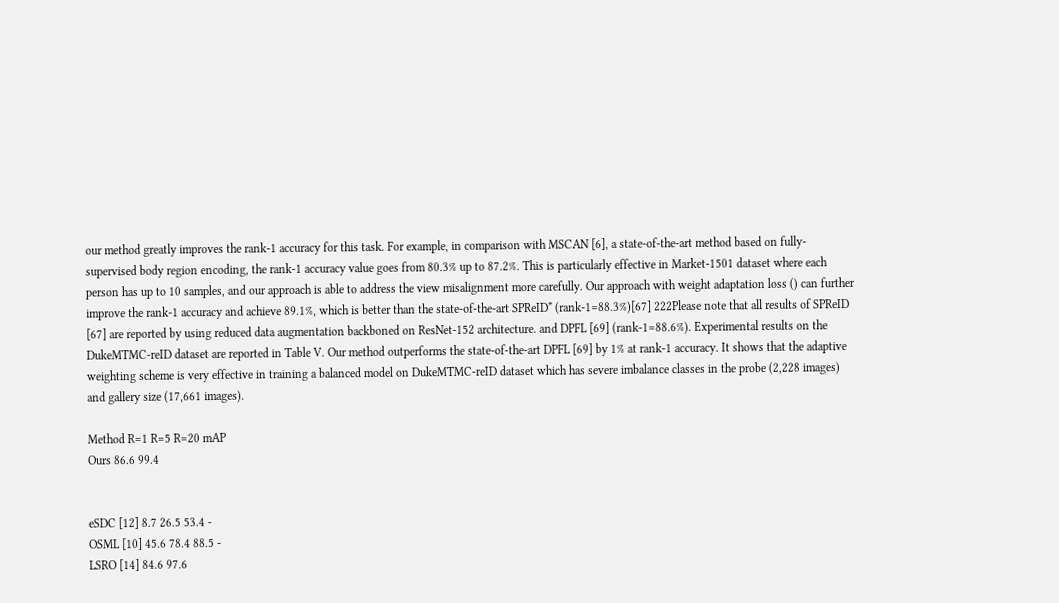our method greatly improves the rank-1 accuracy for this task. For example, in comparison with MSCAN [6], a state-of-the-art method based on fully-supervised body region encoding, the rank-1 accuracy value goes from 80.3% up to 87.2%. This is particularly effective in Market-1501 dataset where each person has up to 10 samples, and our approach is able to address the view misalignment more carefully. Our approach with weight adaptation loss () can further improve the rank-1 accuracy and achieve 89.1%, which is better than the state-of-the-art SPReID* (rank-1=88.3%)[67] 222Please note that all results of SPReID [67] are reported by using reduced data augmentation backboned on ResNet-152 architecture. and DPFL [69] (rank-1=88.6%). Experimental results on the DukeMTMC-reID dataset are reported in Table V. Our method outperforms the state-of-the-art DPFL [69] by 1% at rank-1 accuracy. It shows that the adaptive weighting scheme is very effective in training a balanced model on DukeMTMC-reID dataset which has severe imbalance classes in the probe (2,228 images) and gallery size (17,661 images).

Method R=1 R=5 R=20 mAP
Ours 86.6 99.4


eSDC [12] 8.7 26.5 53.4 -
OSML [10] 45.6 78.4 88.5 -
LSRO [14] 84.6 97.6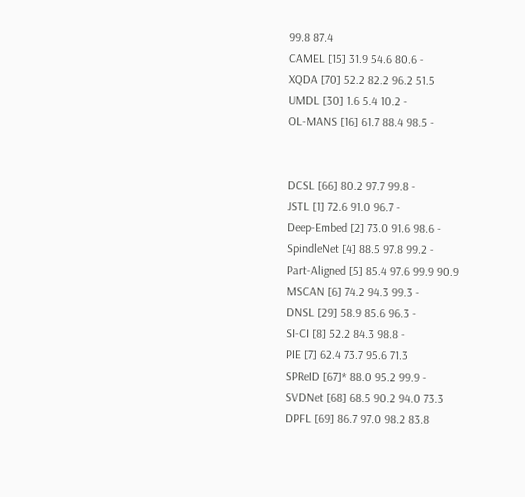99.8 87.4
CAMEL [15] 31.9 54.6 80.6 -
XQDA [70] 52.2 82.2 96.2 51.5
UMDL [30] 1.6 5.4 10.2 -
OL-MANS [16] 61.7 88.4 98.5 -


DCSL [66] 80.2 97.7 99.8 -
JSTL [1] 72.6 91.0 96.7 -
Deep-Embed [2] 73.0 91.6 98.6 -
SpindleNet [4] 88.5 97.8 99.2 -
Part-Aligned [5] 85.4 97.6 99.9 90.9
MSCAN [6] 74.2 94.3 99.3 -
DNSL [29] 58.9 85.6 96.3 -
SI-CI [8] 52.2 84.3 98.8 -
PIE [7] 62.4 73.7 95.6 71.3
SPReID [67]* 88.0 95.2 99.9 -
SVDNet [68] 68.5 90.2 94.0 73.3
DPFL [69] 86.7 97.0 98.2 83.8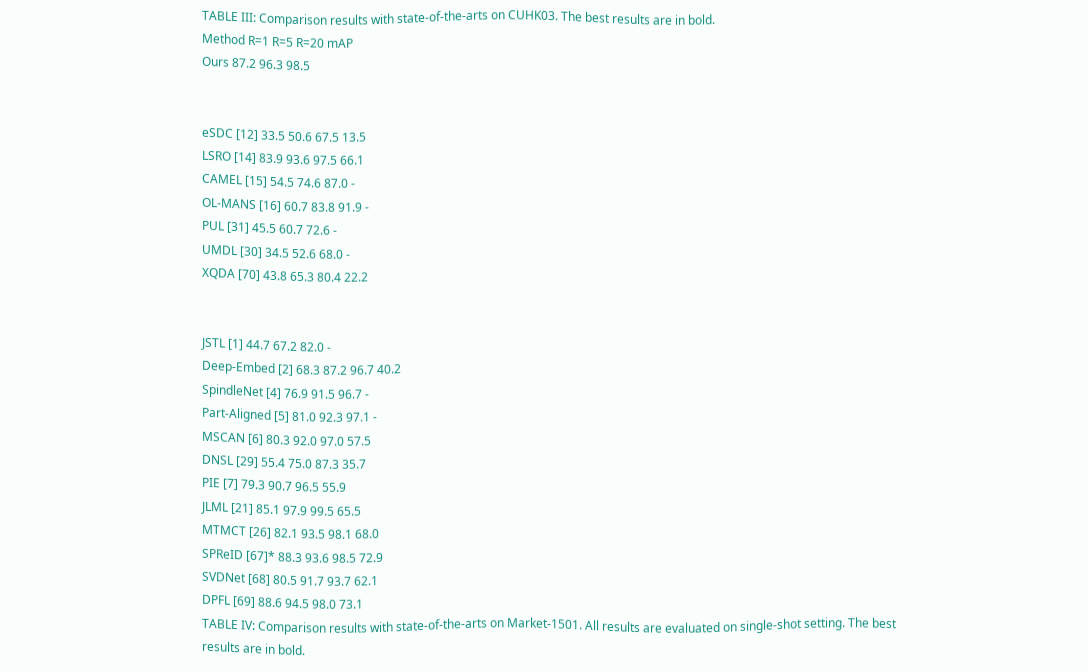TABLE III: Comparison results with state-of-the-arts on CUHK03. The best results are in bold.
Method R=1 R=5 R=20 mAP
Ours 87.2 96.3 98.5


eSDC [12] 33.5 50.6 67.5 13.5
LSRO [14] 83.9 93.6 97.5 66.1
CAMEL [15] 54.5 74.6 87.0 -
OL-MANS [16] 60.7 83.8 91.9 -
PUL [31] 45.5 60.7 72.6 -
UMDL [30] 34.5 52.6 68.0 -
XQDA [70] 43.8 65.3 80.4 22.2


JSTL [1] 44.7 67.2 82.0 -
Deep-Embed [2] 68.3 87.2 96.7 40.2
SpindleNet [4] 76.9 91.5 96.7 -
Part-Aligned [5] 81.0 92.3 97.1 -
MSCAN [6] 80.3 92.0 97.0 57.5
DNSL [29] 55.4 75.0 87.3 35.7
PIE [7] 79.3 90.7 96.5 55.9
JLML [21] 85.1 97.9 99.5 65.5
MTMCT [26] 82.1 93.5 98.1 68.0
SPReID [67]* 88.3 93.6 98.5 72.9
SVDNet [68] 80.5 91.7 93.7 62.1
DPFL [69] 88.6 94.5 98.0 73.1
TABLE IV: Comparison results with state-of-the-arts on Market-1501. All results are evaluated on single-shot setting. The best results are in bold.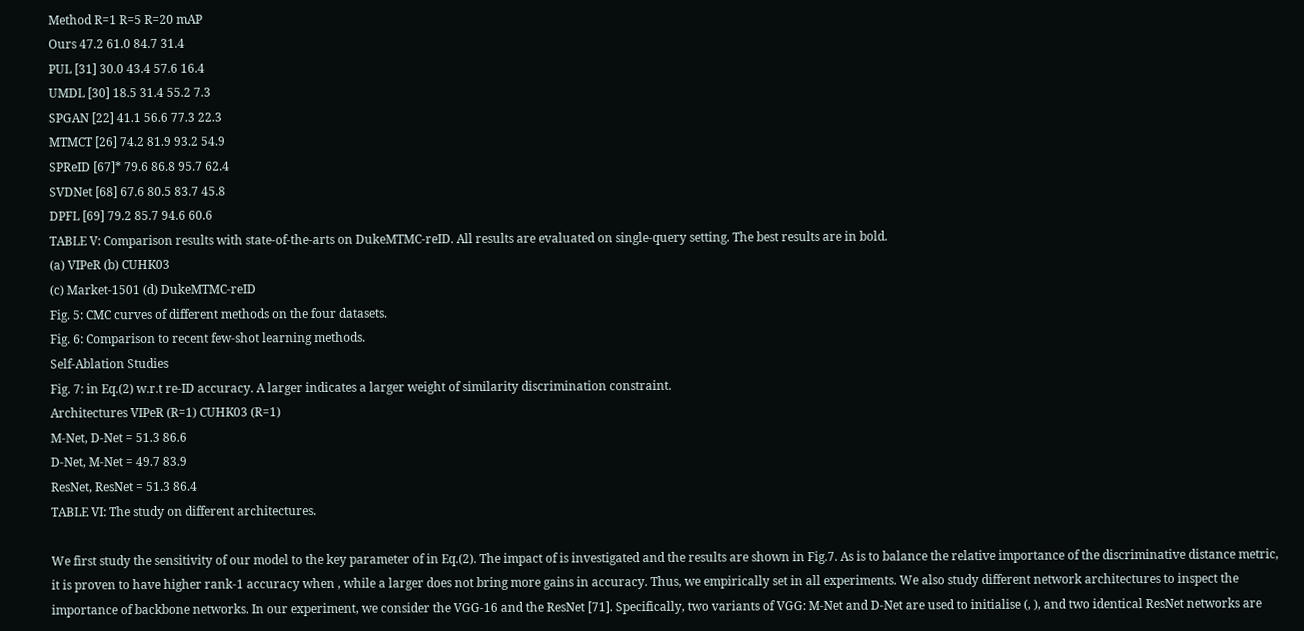Method R=1 R=5 R=20 mAP
Ours 47.2 61.0 84.7 31.4
PUL [31] 30.0 43.4 57.6 16.4
UMDL [30] 18.5 31.4 55.2 7.3
SPGAN [22] 41.1 56.6 77.3 22.3
MTMCT [26] 74.2 81.9 93.2 54.9
SPReID [67]* 79.6 86.8 95.7 62.4
SVDNet [68] 67.6 80.5 83.7 45.8
DPFL [69] 79.2 85.7 94.6 60.6
TABLE V: Comparison results with state-of-the-arts on DukeMTMC-reID. All results are evaluated on single-query setting. The best results are in bold.
(a) VIPeR (b) CUHK03
(c) Market-1501 (d) DukeMTMC-reID
Fig. 5: CMC curves of different methods on the four datasets.
Fig. 6: Comparison to recent few-shot learning methods.
Self-Ablation Studies
Fig. 7: in Eq.(2) w.r.t re-ID accuracy. A larger indicates a larger weight of similarity discrimination constraint.
Architectures VIPeR (R=1) CUHK03 (R=1)
M-Net, D-Net = 51.3 86.6
D-Net, M-Net = 49.7 83.9
ResNet, ResNet = 51.3 86.4
TABLE VI: The study on different architectures.

We first study the sensitivity of our model to the key parameter of in Eq.(2). The impact of is investigated and the results are shown in Fig.7. As is to balance the relative importance of the discriminative distance metric, it is proven to have higher rank-1 accuracy when , while a larger does not bring more gains in accuracy. Thus, we empirically set in all experiments. We also study different network architectures to inspect the importance of backbone networks. In our experiment, we consider the VGG-16 and the ResNet [71]. Specifically, two variants of VGG: M-Net and D-Net are used to initialise (, ), and two identical ResNet networks are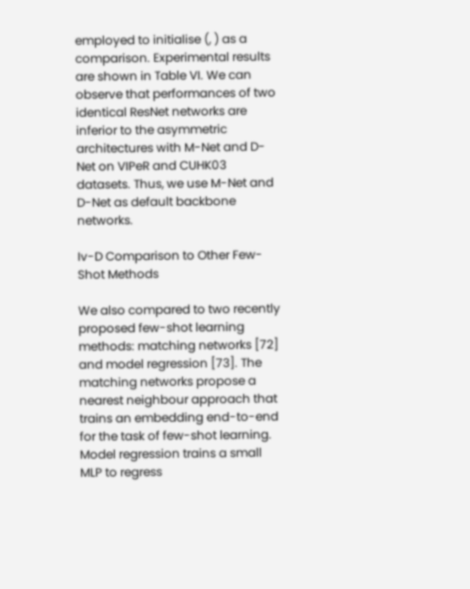employed to initialise (, ) as a comparison. Experimental results are shown in Table VI. We can observe that performances of two identical ResNet networks are inferior to the asymmetric architectures with M-Net and D-Net on VIPeR and CUHK03 datasets. Thus, we use M-Net and D-Net as default backbone networks.

Iv-D Comparison to Other Few-Shot Methods

We also compared to two recently proposed few-shot learning methods: matching networks [72] and model regression [73]. The matching networks propose a nearest neighbour approach that trains an embedding end-to-end for the task of few-shot learning. Model regression trains a small MLP to regress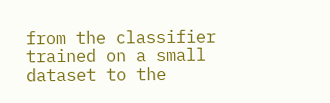from the classifier trained on a small dataset to the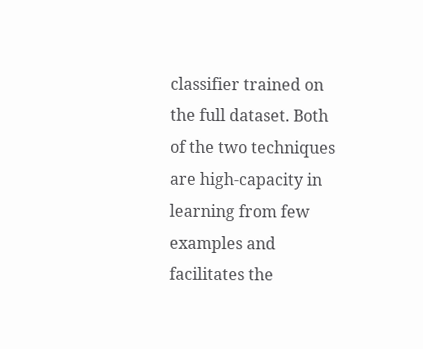classifier trained on the full dataset. Both of the two techniques are high-capacity in learning from few examples and facilitates the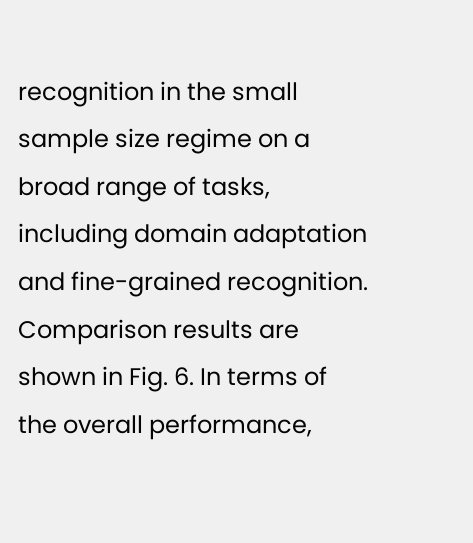recognition in the small sample size regime on a broad range of tasks, including domain adaptation and fine-grained recognition. Comparison results are shown in Fig. 6. In terms of the overall performance,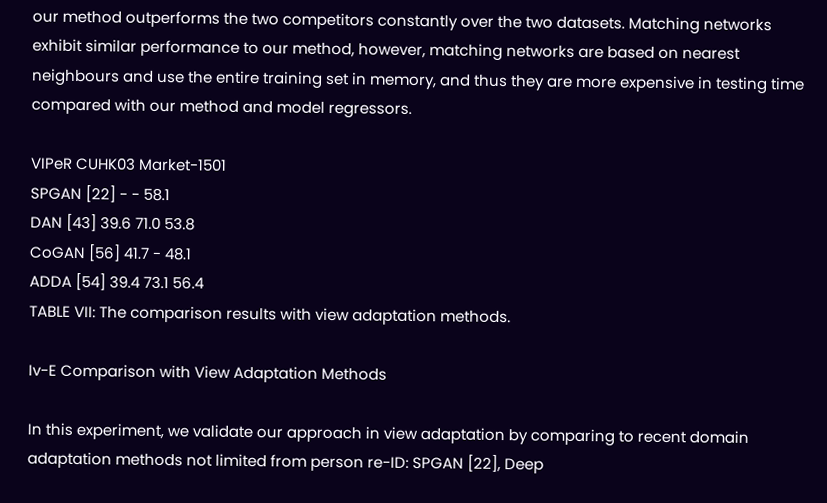our method outperforms the two competitors constantly over the two datasets. Matching networks exhibit similar performance to our method, however, matching networks are based on nearest neighbours and use the entire training set in memory, and thus they are more expensive in testing time compared with our method and model regressors.

VIPeR CUHK03 Market-1501
SPGAN [22] - - 58.1
DAN [43] 39.6 71.0 53.8
CoGAN [56] 41.7 - 48.1
ADDA [54] 39.4 73.1 56.4
TABLE VII: The comparison results with view adaptation methods.

Iv-E Comparison with View Adaptation Methods

In this experiment, we validate our approach in view adaptation by comparing to recent domain adaptation methods not limited from person re-ID: SPGAN [22], Deep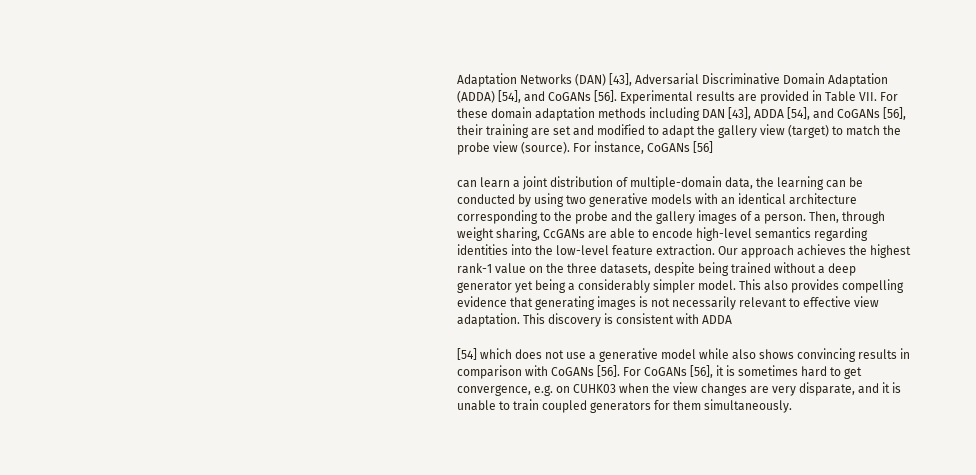Adaptation Networks (DAN) [43], Adversarial Discriminative Domain Adaptation (ADDA) [54], and CoGANs [56]. Experimental results are provided in Table VII. For these domain adaptation methods including DAN [43], ADDA [54], and CoGANs [56], their training are set and modified to adapt the gallery view (target) to match the probe view (source). For instance, CoGANs [56]

can learn a joint distribution of multiple-domain data, the learning can be conducted by using two generative models with an identical architecture corresponding to the probe and the gallery images of a person. Then, through weight sharing, CcGANs are able to encode high-level semantics regarding identities into the low-level feature extraction. Our approach achieves the highest rank-1 value on the three datasets, despite being trained without a deep generator yet being a considerably simpler model. This also provides compelling evidence that generating images is not necessarily relevant to effective view adaptation. This discovery is consistent with ADDA

[54] which does not use a generative model while also shows convincing results in comparison with CoGANs [56]. For CoGANs [56], it is sometimes hard to get convergence, e.g. on CUHK03 when the view changes are very disparate, and it is unable to train coupled generators for them simultaneously.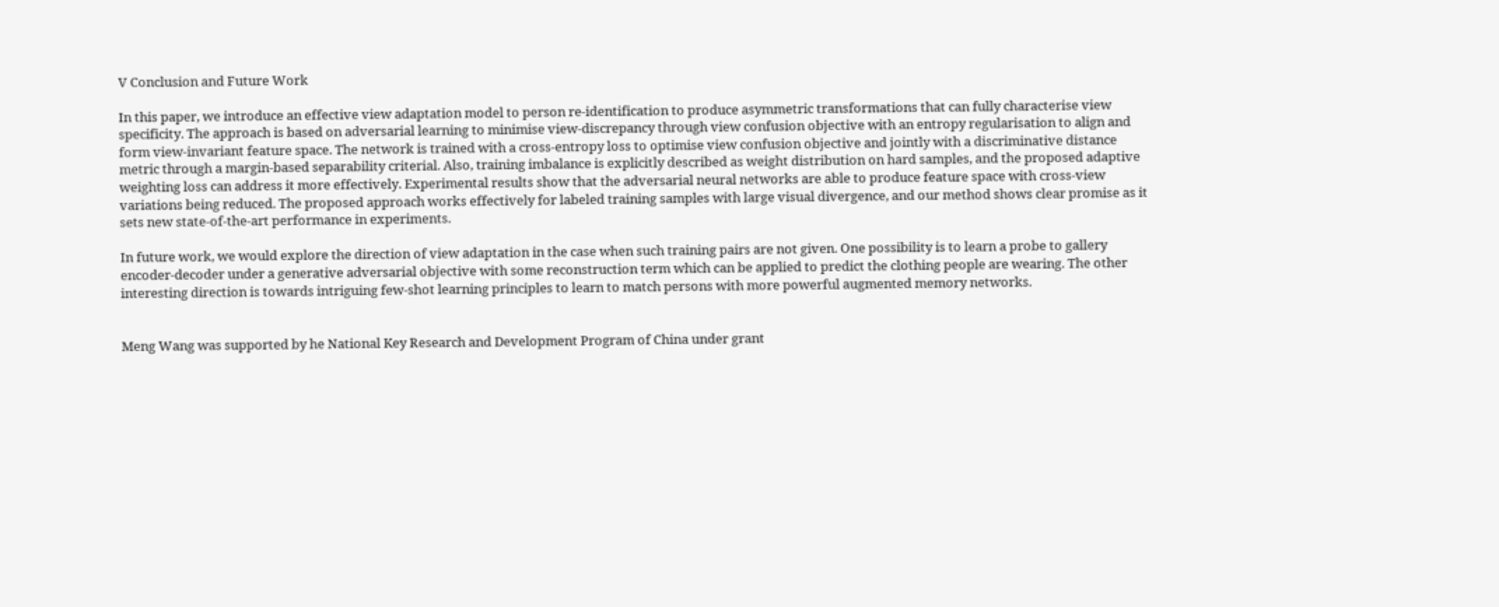V Conclusion and Future Work

In this paper, we introduce an effective view adaptation model to person re-identification to produce asymmetric transformations that can fully characterise view specificity. The approach is based on adversarial learning to minimise view-discrepancy through view confusion objective with an entropy regularisation to align and form view-invariant feature space. The network is trained with a cross-entropy loss to optimise view confusion objective and jointly with a discriminative distance metric through a margin-based separability criterial. Also, training imbalance is explicitly described as weight distribution on hard samples, and the proposed adaptive weighting loss can address it more effectively. Experimental results show that the adversarial neural networks are able to produce feature space with cross-view variations being reduced. The proposed approach works effectively for labeled training samples with large visual divergence, and our method shows clear promise as it sets new state-of-the-art performance in experiments.

In future work, we would explore the direction of view adaptation in the case when such training pairs are not given. One possibility is to learn a probe to gallery encoder-decoder under a generative adversarial objective with some reconstruction term which can be applied to predict the clothing people are wearing. The other interesting direction is towards intriguing few-shot learning principles to learn to match persons with more powerful augmented memory networks.


Meng Wang was supported by he National Key Research and Development Program of China under grant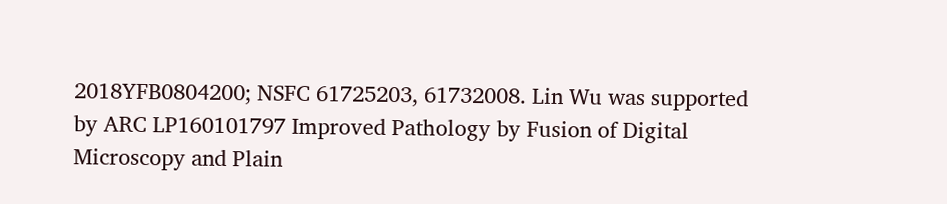2018YFB0804200; NSFC 61725203, 61732008. Lin Wu was supported by ARC LP160101797 Improved Pathology by Fusion of Digital Microscopy and Plain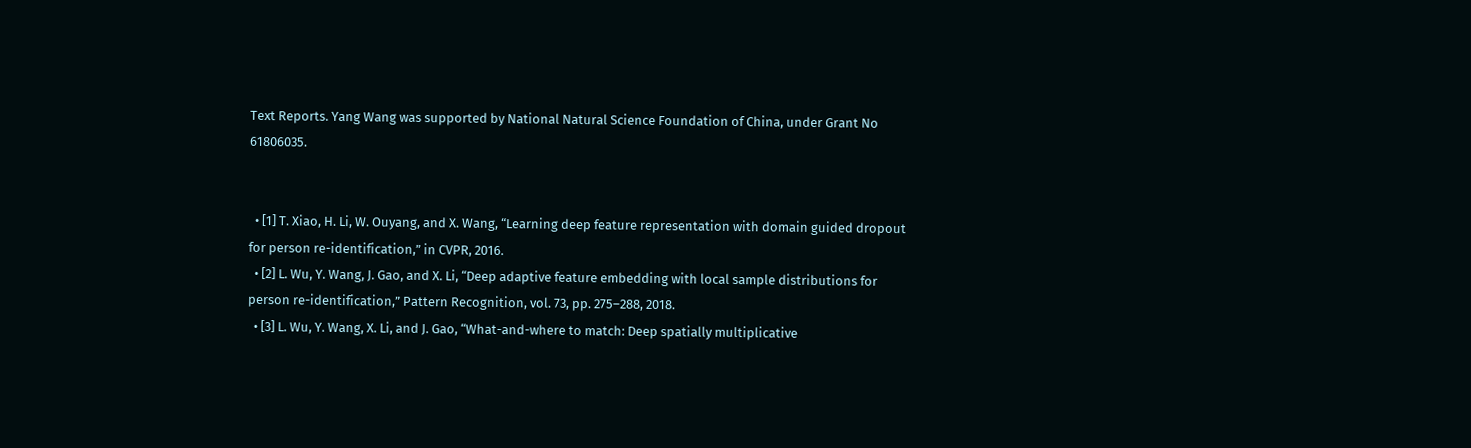Text Reports. Yang Wang was supported by National Natural Science Foundation of China, under Grant No 61806035.


  • [1] T. Xiao, H. Li, W. Ouyang, and X. Wang, “Learning deep feature representation with domain guided dropout for person re-identification,” in CVPR, 2016.
  • [2] L. Wu, Y. Wang, J. Gao, and X. Li, “Deep adaptive feature embedding with local sample distributions for person re-identification,” Pattern Recognition, vol. 73, pp. 275–288, 2018.
  • [3] L. Wu, Y. Wang, X. Li, and J. Gao, “What-and-where to match: Deep spatially multiplicative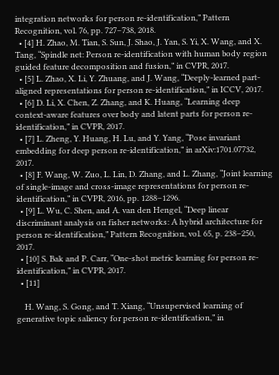integration networks for person re-identification,” Pattern Recognition, vol. 76, pp. 727–738, 2018.
  • [4] H. Zhao, M. Tian, S. Sun, J. Shao, J. Yan, S. Yi, X. Wang, and X. Tang, “Spindle net: Person re-identification with human body region guided feature decomposition and fusion,” in CVPR, 2017.
  • [5] L. Zhao, X. Li, Y. Zhuang, and J. Wang, “Deeply-learned part-aligned representations for person re-identification,” in ICCV, 2017.
  • [6] D. Li, X. Chen, Z. Zhang, and K. Huang, “Learning deep context-aware features over body and latent parts for person re-identification,” in CVPR, 2017.
  • [7] L. Zheng, Y. Huang, H. Lu, and Y. Yang, “Pose invariant embedding for deep person re-identification,” in arXiv:1701.07732, 2017.
  • [8] F. Wang, W. Zuo, L. Lin, D. Zhang, and L. Zhang, “Joint learning of single-image and cross-image representations for person re-identification,” in CVPR, 2016, pp. 1288–1296.
  • [9] L. Wu, C. Shen, and A. van den Hengel, “Deep linear discriminant analysis on fisher networks: A hybrid architecture for person re-identification,” Pattern Recognition, vol. 65, p. 238–250, 2017.
  • [10] S. Bak and P. Carr, “One-shot metric learning for person re-identification,” in CVPR, 2017.
  • [11]

    H. Wang, S. Gong, and T. Xiang, “Unsupervised learning of generative topic saliency for person re-identification,” in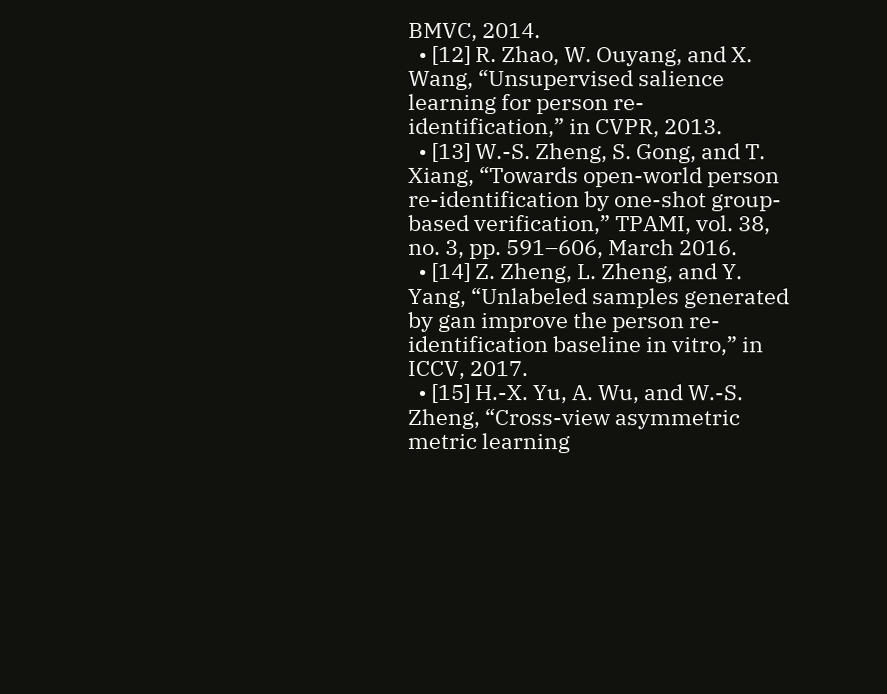BMVC, 2014.
  • [12] R. Zhao, W. Ouyang, and X. Wang, “Unsupervised salience learning for person re-identification,” in CVPR, 2013.
  • [13] W.-S. Zheng, S. Gong, and T. Xiang, “Towards open-world person re-identification by one-shot group-based verification,” TPAMI, vol. 38, no. 3, pp. 591–606, March 2016.
  • [14] Z. Zheng, L. Zheng, and Y. Yang, “Unlabeled samples generated by gan improve the person re-identification baseline in vitro,” in ICCV, 2017.
  • [15] H.-X. Yu, A. Wu, and W.-S. Zheng, “Cross-view asymmetric metric learning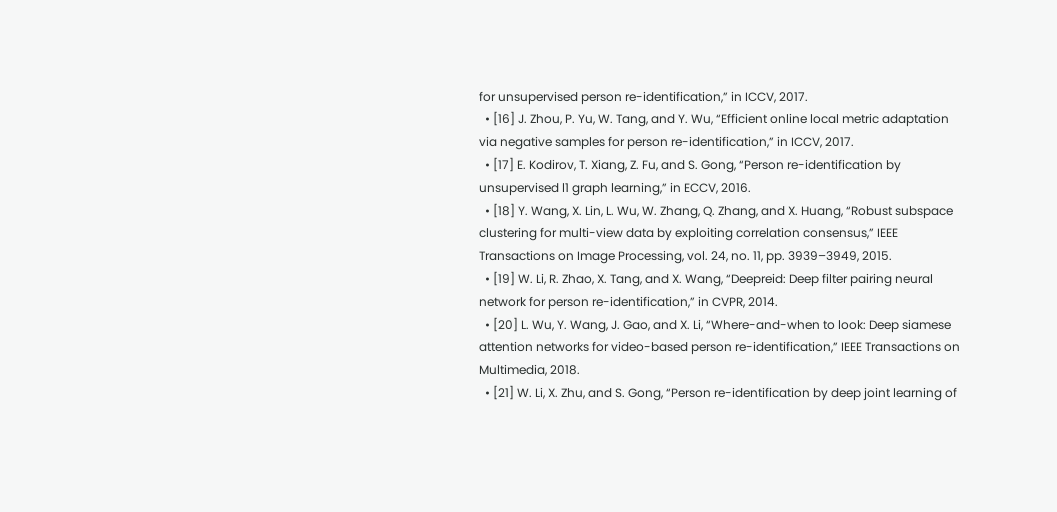for unsupervised person re-identification,” in ICCV, 2017.
  • [16] J. Zhou, P. Yu, W. Tang, and Y. Wu, “Efficient online local metric adaptation via negative samples for person re-identification,” in ICCV, 2017.
  • [17] E. Kodirov, T. Xiang, Z. Fu, and S. Gong, “Person re-identification by unsupervised l1 graph learning,” in ECCV, 2016.
  • [18] Y. Wang, X. Lin, L. Wu, W. Zhang, Q. Zhang, and X. Huang, “Robust subspace clustering for multi-view data by exploiting correlation consensus,” IEEE Transactions on Image Processing, vol. 24, no. 11, pp. 3939–3949, 2015.
  • [19] W. Li, R. Zhao, X. Tang, and X. Wang, “Deepreid: Deep filter pairing neural network for person re-identification,” in CVPR, 2014.
  • [20] L. Wu, Y. Wang, J. Gao, and X. Li, “Where-and-when to look: Deep siamese attention networks for video-based person re-identification,” IEEE Transactions on Multimedia, 2018.
  • [21] W. Li, X. Zhu, and S. Gong, “Person re-identification by deep joint learning of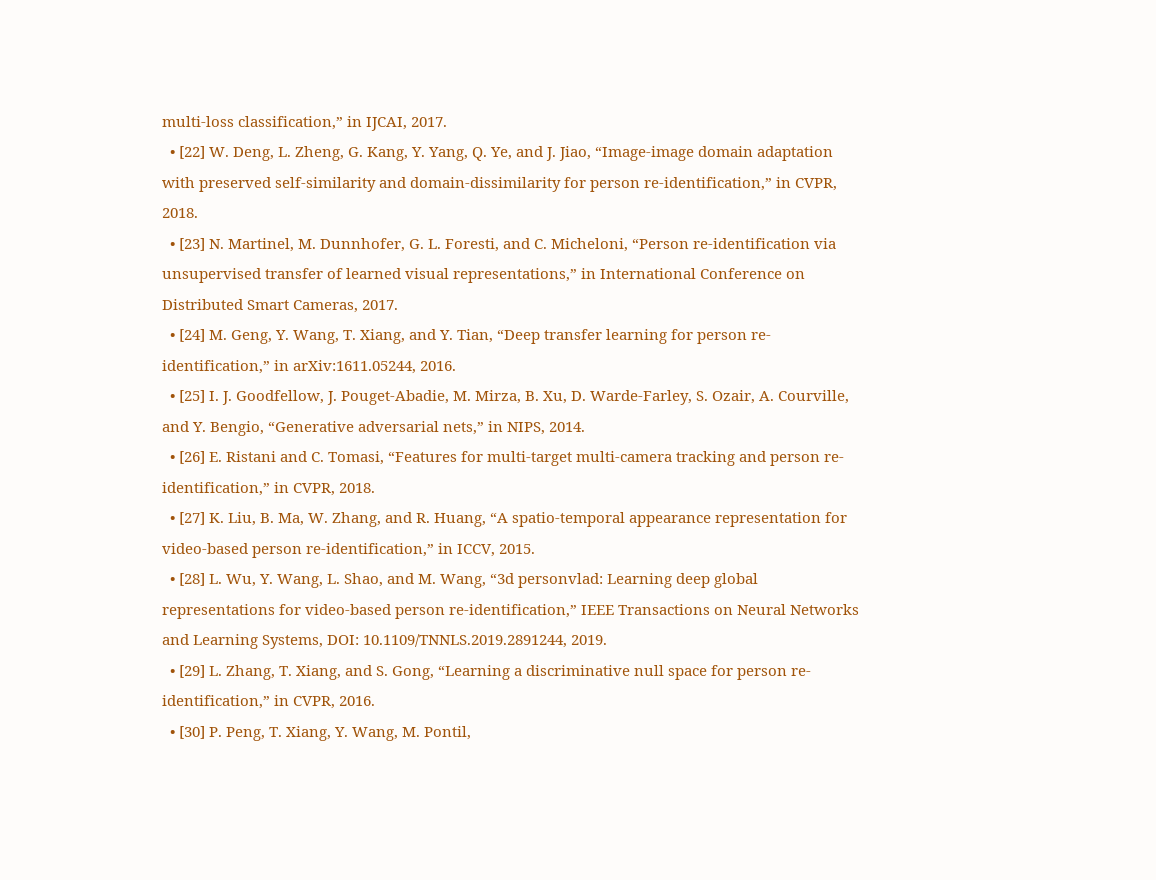multi-loss classification,” in IJCAI, 2017.
  • [22] W. Deng, L. Zheng, G. Kang, Y. Yang, Q. Ye, and J. Jiao, “Image-image domain adaptation with preserved self-similarity and domain-dissimilarity for person re-identification,” in CVPR, 2018.
  • [23] N. Martinel, M. Dunnhofer, G. L. Foresti, and C. Micheloni, “Person re-identification via unsupervised transfer of learned visual representations,” in International Conference on Distributed Smart Cameras, 2017.
  • [24] M. Geng, Y. Wang, T. Xiang, and Y. Tian, “Deep transfer learning for person re-identification,” in arXiv:1611.05244, 2016.
  • [25] I. J. Goodfellow, J. Pouget-Abadie, M. Mirza, B. Xu, D. Warde-Farley, S. Ozair, A. Courville, and Y. Bengio, “Generative adversarial nets,” in NIPS, 2014.
  • [26] E. Ristani and C. Tomasi, “Features for multi-target multi-camera tracking and person re-identification,” in CVPR, 2018.
  • [27] K. Liu, B. Ma, W. Zhang, and R. Huang, “A spatio-temporal appearance representation for video-based person re-identification,” in ICCV, 2015.
  • [28] L. Wu, Y. Wang, L. Shao, and M. Wang, “3d personvlad: Learning deep global representations for video-based person re-identification,” IEEE Transactions on Neural Networks and Learning Systems, DOI: 10.1109/TNNLS.2019.2891244, 2019.
  • [29] L. Zhang, T. Xiang, and S. Gong, “Learning a discriminative null space for person re-identification,” in CVPR, 2016.
  • [30] P. Peng, T. Xiang, Y. Wang, M. Pontil,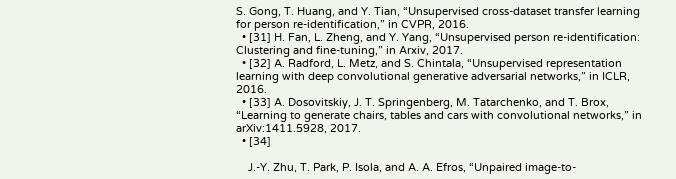S. Gong, T. Huang, and Y. Tian, “Unsupervised cross-dataset transfer learning for person re-identification,” in CVPR, 2016.
  • [31] H. Fan, L. Zheng, and Y. Yang, “Unsupervised person re-identification: Clustering and fine-tuning,” in Arxiv, 2017.
  • [32] A. Radford, L. Metz, and S. Chintala, “Unsupervised representation learning with deep convolutional generative adversarial networks,” in ICLR, 2016.
  • [33] A. Dosovitskiy, J. T. Springenberg, M. Tatarchenko, and T. Brox, “Learning to generate chairs, tables and cars with convolutional networks,” in arXiv:1411.5928, 2017.
  • [34]

    J.-Y. Zhu, T. Park, P. Isola, and A. A. Efros, “Unpaired image-to-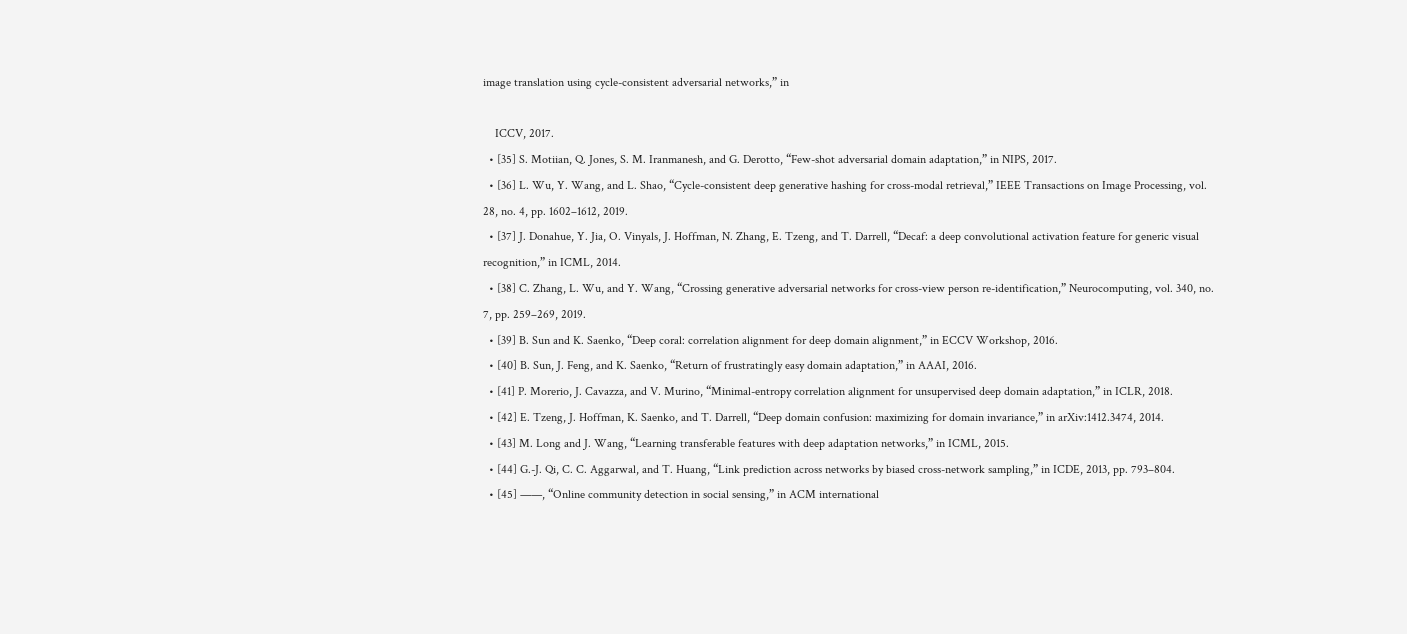image translation using cycle-consistent adversarial networks,” in

    ICCV, 2017.
  • [35] S. Motiian, Q. Jones, S. M. Iranmanesh, and G. Derotto, “Few-shot adversarial domain adaptation,” in NIPS, 2017.
  • [36] L. Wu, Y. Wang, and L. Shao, “Cycle-consistent deep generative hashing for cross-modal retrieval,” IEEE Transactions on Image Processing, vol. 28, no. 4, pp. 1602–1612, 2019.
  • [37] J. Donahue, Y. Jia, O. Vinyals, J. Hoffman, N. Zhang, E. Tzeng, and T. Darrell, “Decaf: a deep convolutional activation feature for generic visual recognition,” in ICML, 2014.
  • [38] C. Zhang, L. Wu, and Y. Wang, “Crossing generative adversarial networks for cross-view person re-identification,” Neurocomputing, vol. 340, no. 7, pp. 259–269, 2019.
  • [39] B. Sun and K. Saenko, “Deep coral: correlation alignment for deep domain alignment,” in ECCV Workshop, 2016.
  • [40] B. Sun, J. Feng, and K. Saenko, “Return of frustratingly easy domain adaptation,” in AAAI, 2016.
  • [41] P. Morerio, J. Cavazza, and V. Murino, “Minimal-entropy correlation alignment for unsupervised deep domain adaptation,” in ICLR, 2018.
  • [42] E. Tzeng, J. Hoffman, K. Saenko, and T. Darrell, “Deep domain confusion: maximizing for domain invariance,” in arXiv:1412.3474, 2014.
  • [43] M. Long and J. Wang, “Learning transferable features with deep adaptation networks,” in ICML, 2015.
  • [44] G.-J. Qi, C. C. Aggarwal, and T. Huang, “Link prediction across networks by biased cross-network sampling,” in ICDE, 2013, pp. 793–804.
  • [45] ——, “Online community detection in social sensing,” in ACM international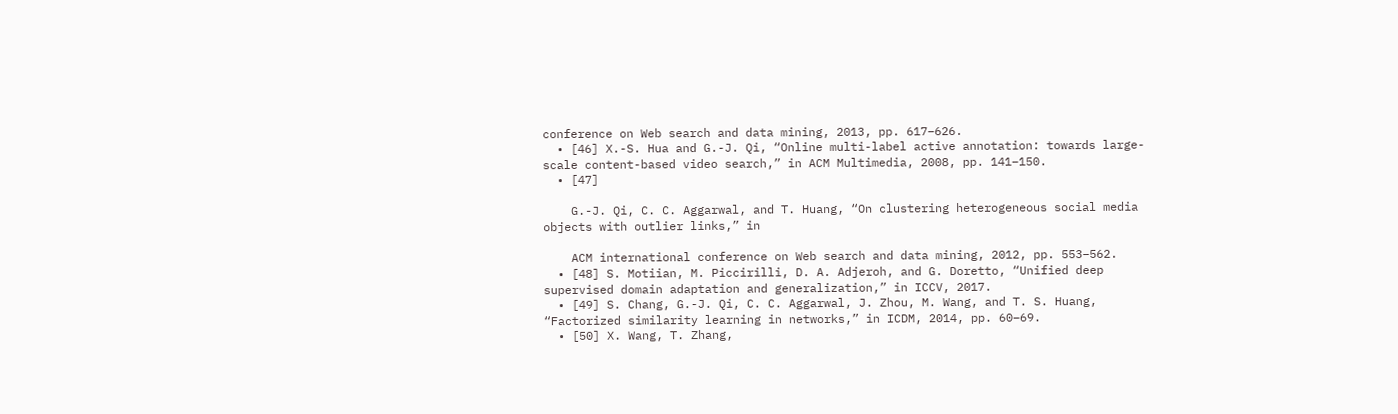conference on Web search and data mining, 2013, pp. 617–626.
  • [46] X.-S. Hua and G.-J. Qi, “Online multi-label active annotation: towards large-scale content-based video search,” in ACM Multimedia, 2008, pp. 141–150.
  • [47]

    G.-J. Qi, C. C. Aggarwal, and T. Huang, “On clustering heterogeneous social media objects with outlier links,” in

    ACM international conference on Web search and data mining, 2012, pp. 553–562.
  • [48] S. Motiian, M. Piccirilli, D. A. Adjeroh, and G. Doretto, “Unified deep supervised domain adaptation and generalization,” in ICCV, 2017.
  • [49] S. Chang, G.-J. Qi, C. C. Aggarwal, J. Zhou, M. Wang, and T. S. Huang, “Factorized similarity learning in networks,” in ICDM, 2014, pp. 60–69.
  • [50] X. Wang, T. Zhang,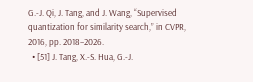G.-J. Qi, J. Tang, and J. Wang, “Supervised quantization for similarity search,” in CVPR, 2016, pp. 2018–2026.
  • [51] J. Tang, X.-S. Hua, G.-J.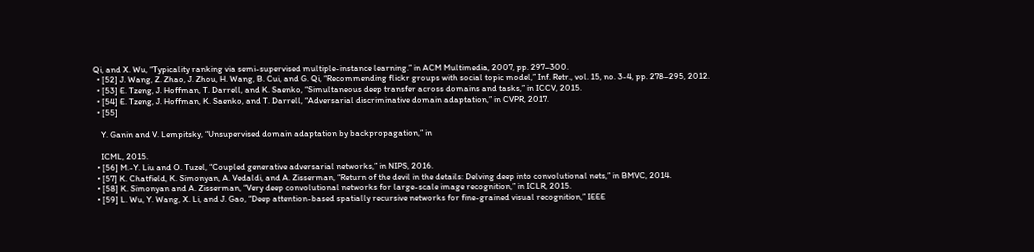Qi, and X. Wu, “Typicality ranking via semi-supervised multiple-instance learning.” in ACM Multimedia, 2007, pp. 297–300.
  • [52] J. Wang, Z. Zhao, J. Zhou, H. Wang, B. Cui, and G. Qi, “Recommending flickr groups with social topic model,” Inf. Retr., vol. 15, no. 3-4, pp. 278–295, 2012.
  • [53] E. Tzeng, J. Hoffman, T. Darrell, and K. Saenko, “Simultaneous deep transfer across domains and tasks,” in ICCV, 2015.
  • [54] E. Tzeng, J. Hoffman, K. Saenko, and T. Darrell, “Adversarial discriminative domain adaptation,” in CVPR, 2017.
  • [55]

    Y. Ganin and V. Lempitsky, “Unsupervised domain adaptation by backpropagation,” in

    ICML, 2015.
  • [56] M.-Y. Liu and O. Tuzel, “Coupled generative adversarial networks,” in NIPS, 2016.
  • [57] K. Chatfield, K. Simonyan, A. Vedaldi, and A. Zisserman, “Return of the devil in the details: Delving deep into convolutional nets,” in BMVC, 2014.
  • [58] K. Simonyan and A. Zisserman, “Very deep convolutional networks for large-scale image recognition,” in ICLR, 2015.
  • [59] L. Wu, Y. Wang, X. Li, and J. Gao, “Deep attention-based spatially recursive networks for fine-grained visual recognition,” IEEE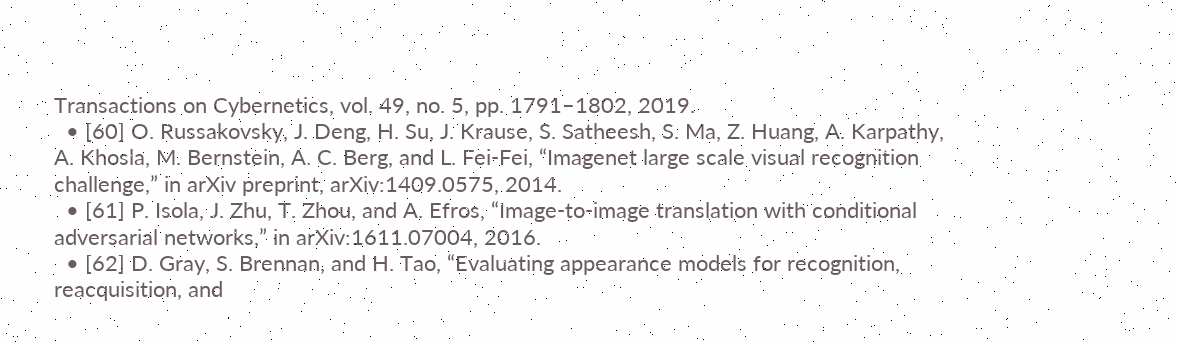Transactions on Cybernetics, vol. 49, no. 5, pp. 1791–1802, 2019.
  • [60] O. Russakovsky, J. Deng, H. Su, J. Krause, S. Satheesh, S. Ma, Z. Huang, A. Karpathy, A. Khosla, M. Bernstein, A. C. Berg, and L. Fei-Fei, “Imagenet large scale visual recognition challenge,” in arXiv preprint, arXiv:1409.0575, 2014.
  • [61] P. Isola, J. Zhu, T. Zhou, and A. Efros, “Image-to-image translation with conditional adversarial networks,” in arXiv:1611.07004, 2016.
  • [62] D. Gray, S. Brennan, and H. Tao, “Evaluating appearance models for recognition, reacquisition, and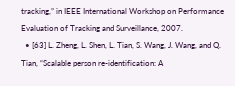tracking,” in IEEE International Workshop on Performance Evaluation of Tracking and Surveillance, 2007.
  • [63] L. Zheng, L. Shen, L. Tian, S. Wang, J. Wang, and Q. Tian, “Scalable person re-identification: A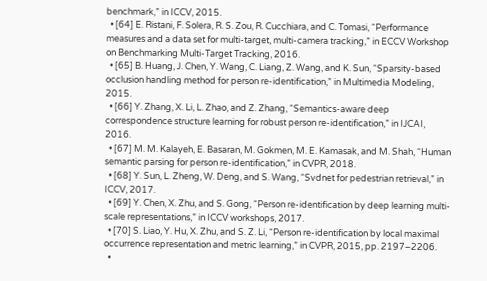benchmark,” in ICCV, 2015.
  • [64] E. Ristani, F. Solera, R. S. Zou, R. Cucchiara, and C. Tomasi, “Performance measures and a data set for multi-target, multi-camera tracking,” in ECCV Workshop on Benchmarking Multi-Target Tracking, 2016.
  • [65] B. Huang, J. Chen, Y. Wang, C. Liang, Z. Wang, and K. Sun, “Sparsity-based occlusion handling method for person re-identification,” in Multimedia Modeling, 2015.
  • [66] Y. Zhang, X. Li, L. Zhao, and Z. Zhang, “Semantics-aware deep correspondence structure learning for robust person re-identification,” in IJCAI, 2016.
  • [67] M. M. Kalayeh, E. Basaran, M. Gokmen, M. E. Kamasak, and M. Shah, “Human semantic parsing for person re-identification,” in CVPR, 2018.
  • [68] Y. Sun, L. Zheng, W. Deng, and S. Wang, “Svdnet for pedestrian retrieval,” in ICCV, 2017.
  • [69] Y. Chen, X. Zhu, and S. Gong, “Person re-identification by deep learning multi-scale representations,” in ICCV workshops, 2017.
  • [70] S. Liao, Y. Hu, X. Zhu, and S. Z. Li, “Person re-identification by local maximal occurrence representation and metric learning,” in CVPR, 2015, pp. 2197–2206.
  •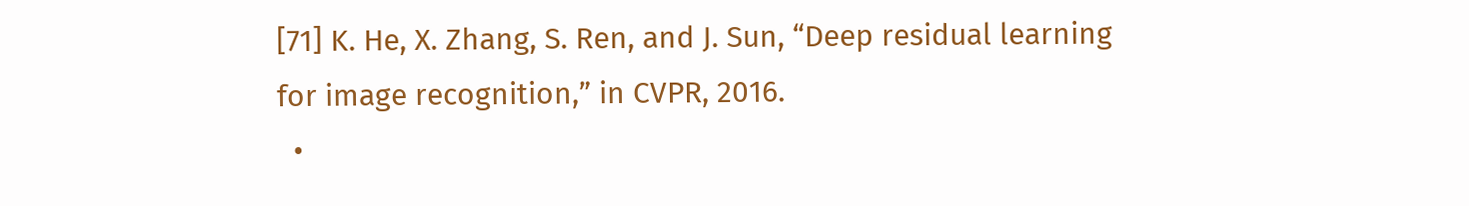[71] K. He, X. Zhang, S. Ren, and J. Sun, “Deep residual learning for image recognition,” in CVPR, 2016.
  •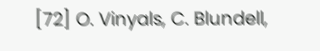[72] O. Vinyals, C. Blundell,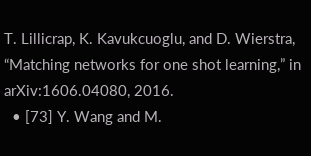T. Lillicrap, K. Kavukcuoglu, and D. Wierstra, “Matching networks for one shot learning,” in arXiv:1606.04080, 2016.
  • [73] Y. Wang and M.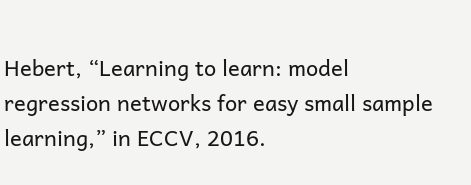Hebert, “Learning to learn: model regression networks for easy small sample learning,” in ECCV, 2016.